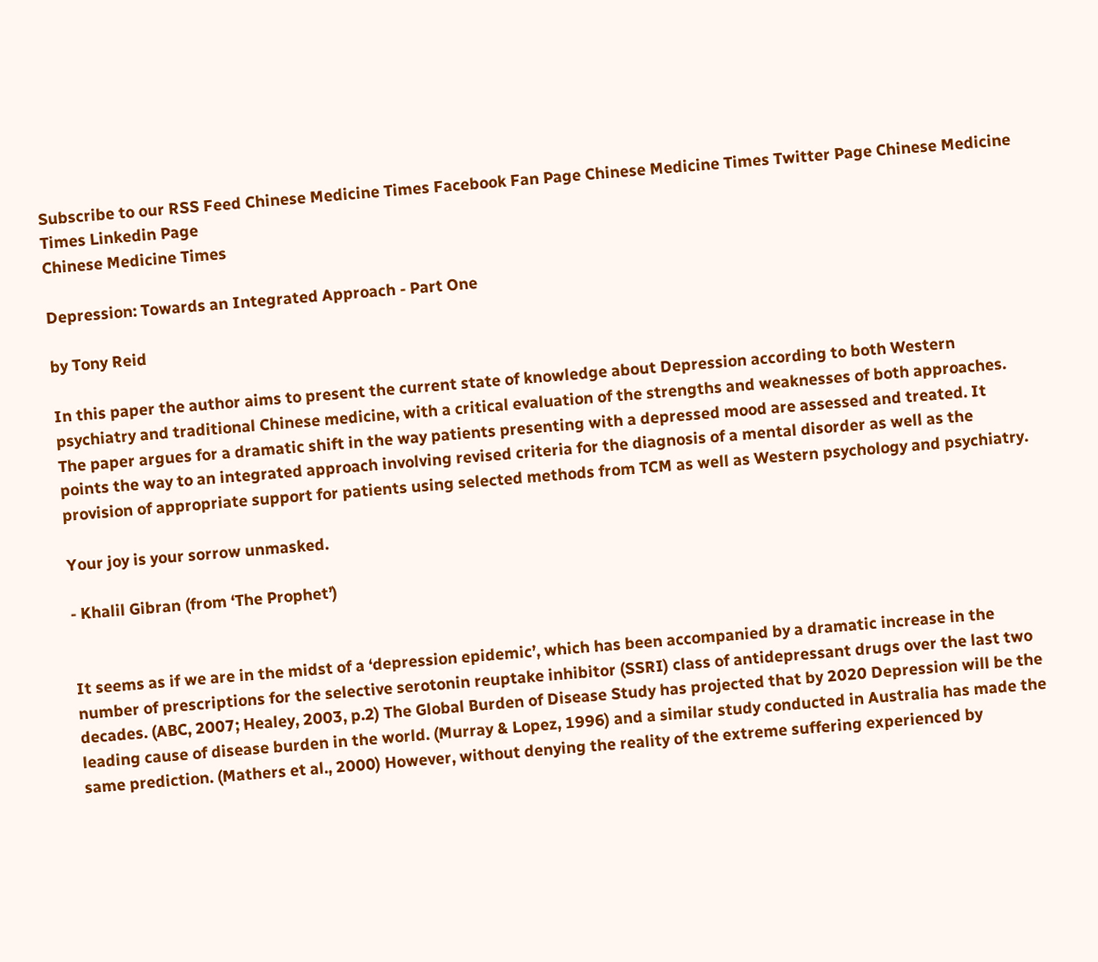Subscribe to our RSS Feed Chinese Medicine Times Facebook Fan Page Chinese Medicine Times Twitter Page Chinese Medicine Times Linkedin Page
Chinese Medicine Times

Depression: Towards an Integrated Approach - Part One

by Tony Reid

In this paper the author aims to present the current state of knowledge about Depression according to both Western psychiatry and traditional Chinese medicine, with a critical evaluation of the strengths and weaknesses of both approaches. The paper argues for a dramatic shift in the way patients presenting with a depressed mood are assessed and treated. It points the way to an integrated approach involving revised criteria for the diagnosis of a mental disorder as well as the provision of appropriate support for patients using selected methods from TCM as well as Western psychology and psychiatry.

Your joy is your sorrow unmasked.

- Khalil Gibran (from ‘The Prophet’)


It seems as if we are in the midst of a ‘depression epidemic’, which has been accompanied by a dramatic increase in the number of prescriptions for the selective serotonin reuptake inhibitor (SSRI) class of antidepressant drugs over the last two decades. (ABC, 2007; Healey, 2003, p.2) The Global Burden of Disease Study has projected that by 2020 Depression will be the leading cause of disease burden in the world. (Murray & Lopez, 1996) and a similar study conducted in Australia has made the same prediction. (Mathers et al., 2000) However, without denying the reality of the extreme suffering experienced by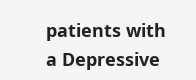patients with a Depressive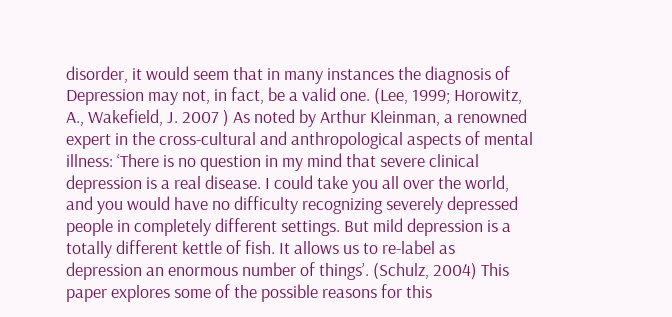disorder, it would seem that in many instances the diagnosis of Depression may not, in fact, be a valid one. (Lee, 1999; Horowitz, A., Wakefield, J. 2007 ) As noted by Arthur Kleinman, a renowned expert in the cross-cultural and anthropological aspects of mental illness: ‘There is no question in my mind that severe clinical depression is a real disease. I could take you all over the world, and you would have no difficulty recognizing severely depressed people in completely different settings. But mild depression is a totally different kettle of fish. It allows us to re-label as depression an enormous number of things’. (Schulz, 2004) This paper explores some of the possible reasons for this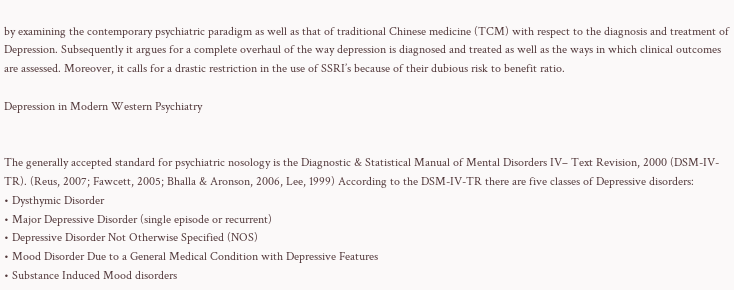by examining the contemporary psychiatric paradigm as well as that of traditional Chinese medicine (TCM) with respect to the diagnosis and treatment of Depression. Subsequently it argues for a complete overhaul of the way depression is diagnosed and treated as well as the ways in which clinical outcomes are assessed. Moreover, it calls for a drastic restriction in the use of SSRI’s because of their dubious risk to benefit ratio.

Depression in Modern Western Psychiatry


The generally accepted standard for psychiatric nosology is the Diagnostic & Statistical Manual of Mental Disorders IV– Text Revision, 2000 (DSM-IV-TR). (Reus, 2007; Fawcett, 2005; Bhalla & Aronson, 2006, Lee, 1999) According to the DSM-IV-TR there are five classes of Depressive disorders:
• Dysthymic Disorder
• Major Depressive Disorder (single episode or recurrent)
• Depressive Disorder Not Otherwise Specified (NOS)
• Mood Disorder Due to a General Medical Condition with Depressive Features
• Substance Induced Mood disorders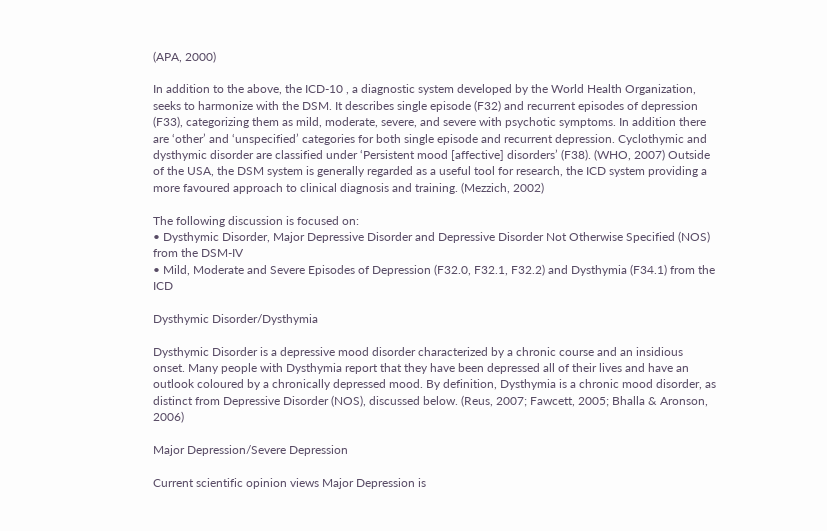(APA, 2000)

In addition to the above, the ICD-10 , a diagnostic system developed by the World Health Organization, seeks to harmonize with the DSM. It describes single episode (F32) and recurrent episodes of depression (F33), categorizing them as mild, moderate, severe, and severe with psychotic symptoms. In addition there are ‘other’ and ‘unspecified’ categories for both single episode and recurrent depression. Cyclothymic and dysthymic disorder are classified under ‘Persistent mood [affective] disorders’ (F38). (WHO, 2007) Outside of the USA, the DSM system is generally regarded as a useful tool for research, the ICD system providing a more favoured approach to clinical diagnosis and training. (Mezzich, 2002)

The following discussion is focused on:
• Dysthymic Disorder, Major Depressive Disorder and Depressive Disorder Not Otherwise Specified (NOS) from the DSM-IV
• Mild, Moderate and Severe Episodes of Depression (F32.0, F32.1, F32.2) and Dysthymia (F34.1) from the ICD

Dysthymic Disorder/Dysthymia

Dysthymic Disorder is a depressive mood disorder characterized by a chronic course and an insidious onset. Many people with Dysthymia report that they have been depressed all of their lives and have an outlook coloured by a chronically depressed mood. By definition, Dysthymia is a chronic mood disorder, as distinct from Depressive Disorder (NOS), discussed below. (Reus, 2007; Fawcett, 2005; Bhalla & Aronson, 2006)

Major Depression/Severe Depression

Current scientific opinion views Major Depression is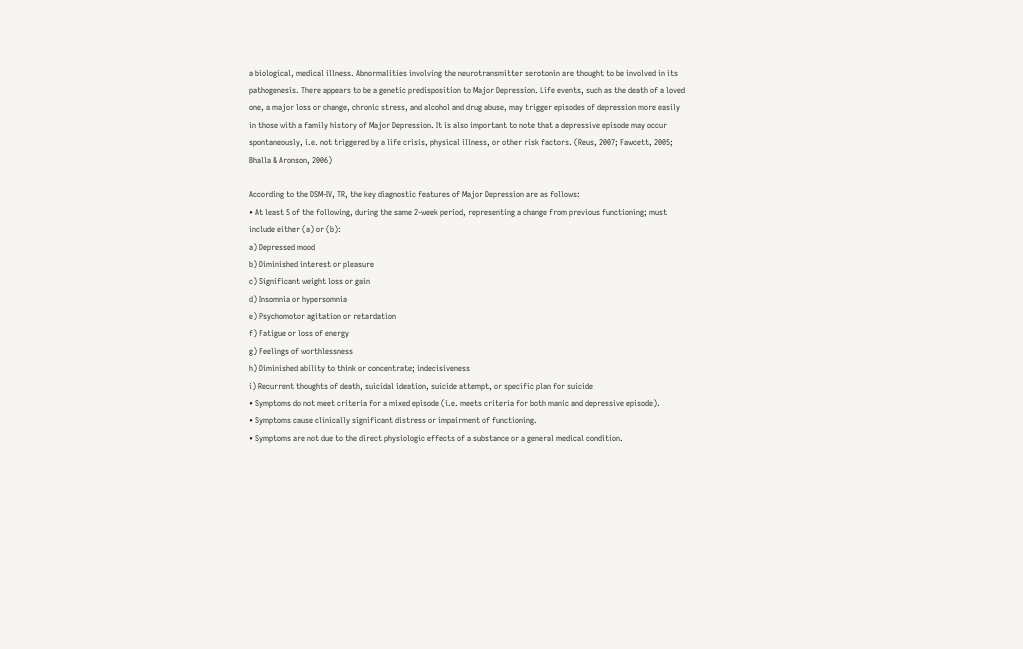a biological, medical illness. Abnormalities involving the neurotransmitter serotonin are thought to be involved in its pathogenesis. There appears to be a genetic predisposition to Major Depression. Life events, such as the death of a loved one, a major loss or change, chronic stress, and alcohol and drug abuse, may trigger episodes of depression more easily in those with a family history of Major Depression. It is also important to note that a depressive episode may occur spontaneously, i.e. not triggered by a life crisis, physical illness, or other risk factors. (Reus, 2007; Fawcett, 2005; Bhalla & Aronson, 2006)

According to the DSM-IV, TR, the key diagnostic features of Major Depression are as follows:
• At least 5 of the following, during the same 2-week period, representing a change from previous functioning; must include either (a) or (b):
a) Depressed mood
b) Diminished interest or pleasure
c) Significant weight loss or gain
d) Insomnia or hypersomnia
e) Psychomotor agitation or retardation
f) Fatigue or loss of energy
g) Feelings of worthlessness
h) Diminished ability to think or concentrate; indecisiveness
i) Recurrent thoughts of death, suicidal ideation, suicide attempt, or specific plan for suicide
• Symptoms do not meet criteria for a mixed episode (i.e. meets criteria for both manic and depressive episode).
• Symptoms cause clinically significant distress or impairment of functioning.
• Symptoms are not due to the direct physiologic effects of a substance or a general medical condition.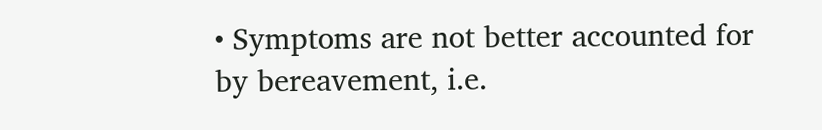• Symptoms are not better accounted for by bereavement, i.e.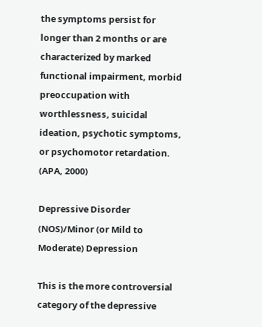the symptoms persist for longer than 2 months or are characterized by marked functional impairment, morbid preoccupation with worthlessness, suicidal ideation, psychotic symptoms, or psychomotor retardation.
(APA, 2000)

Depressive Disorder (NOS)/Minor (or Mild to Moderate) Depression

This is the more controversial category of the depressive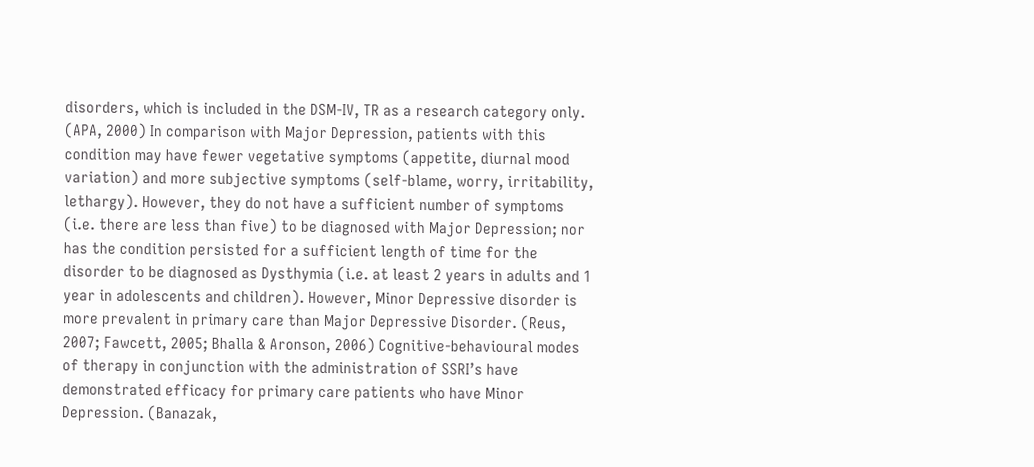disorders, which is included in the DSM-IV, TR as a research category only. (APA, 2000) In comparison with Major Depression, patients with this condition may have fewer vegetative symptoms (appetite, diurnal mood variation) and more subjective symptoms (self-blame, worry, irritability, lethargy). However, they do not have a sufficient number of symptoms (i.e. there are less than five) to be diagnosed with Major Depression; nor has the condition persisted for a sufficient length of time for the disorder to be diagnosed as Dysthymia (i.e. at least 2 years in adults and 1 year in adolescents and children). However, Minor Depressive disorder is more prevalent in primary care than Major Depressive Disorder. (Reus, 2007; Fawcett, 2005; Bhalla & Aronson, 2006) Cognitive-behavioural modes of therapy in conjunction with the administration of SSRI’s have demonstrated efficacy for primary care patients who have Minor Depression. (Banazak,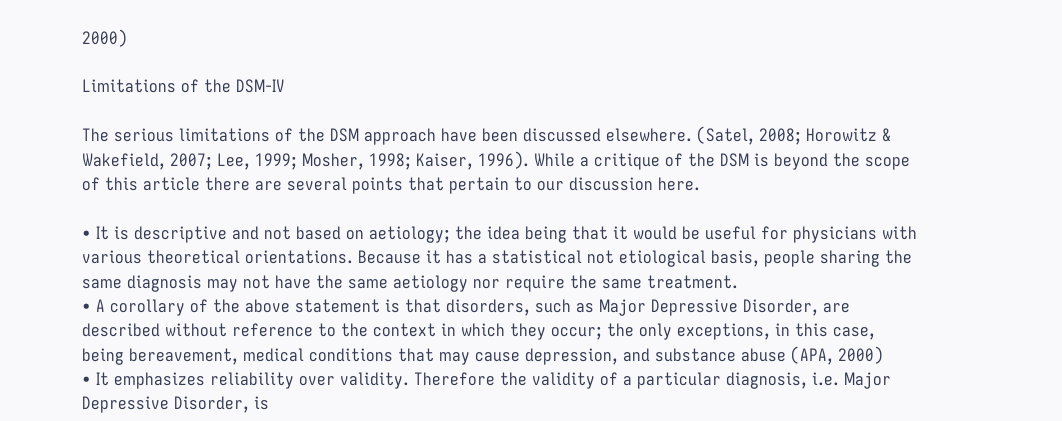2000)

Limitations of the DSM-IV

The serious limitations of the DSM approach have been discussed elsewhere. (Satel, 2008; Horowitz & Wakefield, 2007; Lee, 1999; Mosher, 1998; Kaiser, 1996). While a critique of the DSM is beyond the scope of this article there are several points that pertain to our discussion here.

• It is descriptive and not based on aetiology; the idea being that it would be useful for physicians with various theoretical orientations. Because it has a statistical not etiological basis, people sharing the same diagnosis may not have the same aetiology nor require the same treatment.
• A corollary of the above statement is that disorders, such as Major Depressive Disorder, are described without reference to the context in which they occur; the only exceptions, in this case, being bereavement, medical conditions that may cause depression, and substance abuse (APA, 2000)
• It emphasizes reliability over validity. Therefore the validity of a particular diagnosis, i.e. Major Depressive Disorder, is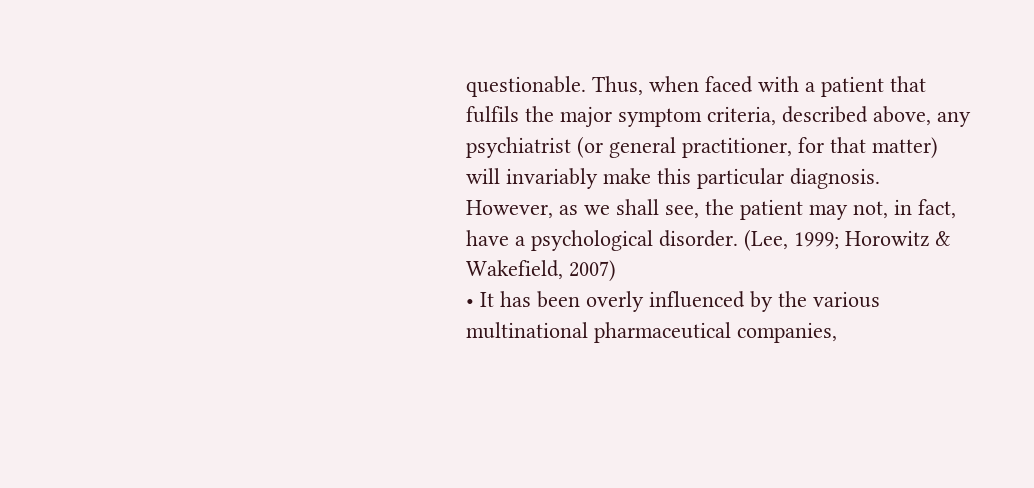questionable. Thus, when faced with a patient that fulfils the major symptom criteria, described above, any psychiatrist (or general practitioner, for that matter) will invariably make this particular diagnosis. However, as we shall see, the patient may not, in fact, have a psychological disorder. (Lee, 1999; Horowitz & Wakefield, 2007)
• It has been overly influenced by the various multinational pharmaceutical companies,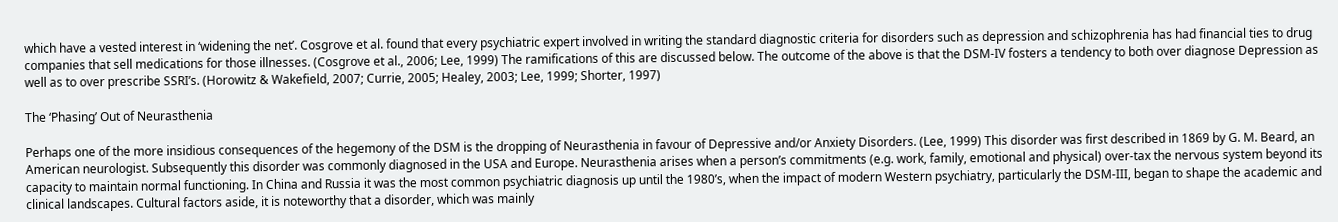which have a vested interest in ‘widening the net’. Cosgrove et al. found that every psychiatric expert involved in writing the standard diagnostic criteria for disorders such as depression and schizophrenia has had financial ties to drug companies that sell medications for those illnesses. (Cosgrove et al., 2006; Lee, 1999) The ramifications of this are discussed below. The outcome of the above is that the DSM-IV fosters a tendency to both over diagnose Depression as well as to over prescribe SSRI’s. (Horowitz & Wakefield, 2007; Currie, 2005; Healey, 2003; Lee, 1999; Shorter, 1997)

The ‘Phasing’ Out of Neurasthenia

Perhaps one of the more insidious consequences of the hegemony of the DSM is the dropping of Neurasthenia in favour of Depressive and/or Anxiety Disorders. (Lee, 1999) This disorder was first described in 1869 by G. M. Beard, an American neurologist. Subsequently this disorder was commonly diagnosed in the USA and Europe. Neurasthenia arises when a person’s commitments (e.g. work, family, emotional and physical) over-tax the nervous system beyond its capacity to maintain normal functioning. In China and Russia it was the most common psychiatric diagnosis up until the 1980’s, when the impact of modern Western psychiatry, particularly the DSM-III, began to shape the academic and clinical landscapes. Cultural factors aside, it is noteworthy that a disorder, which was mainly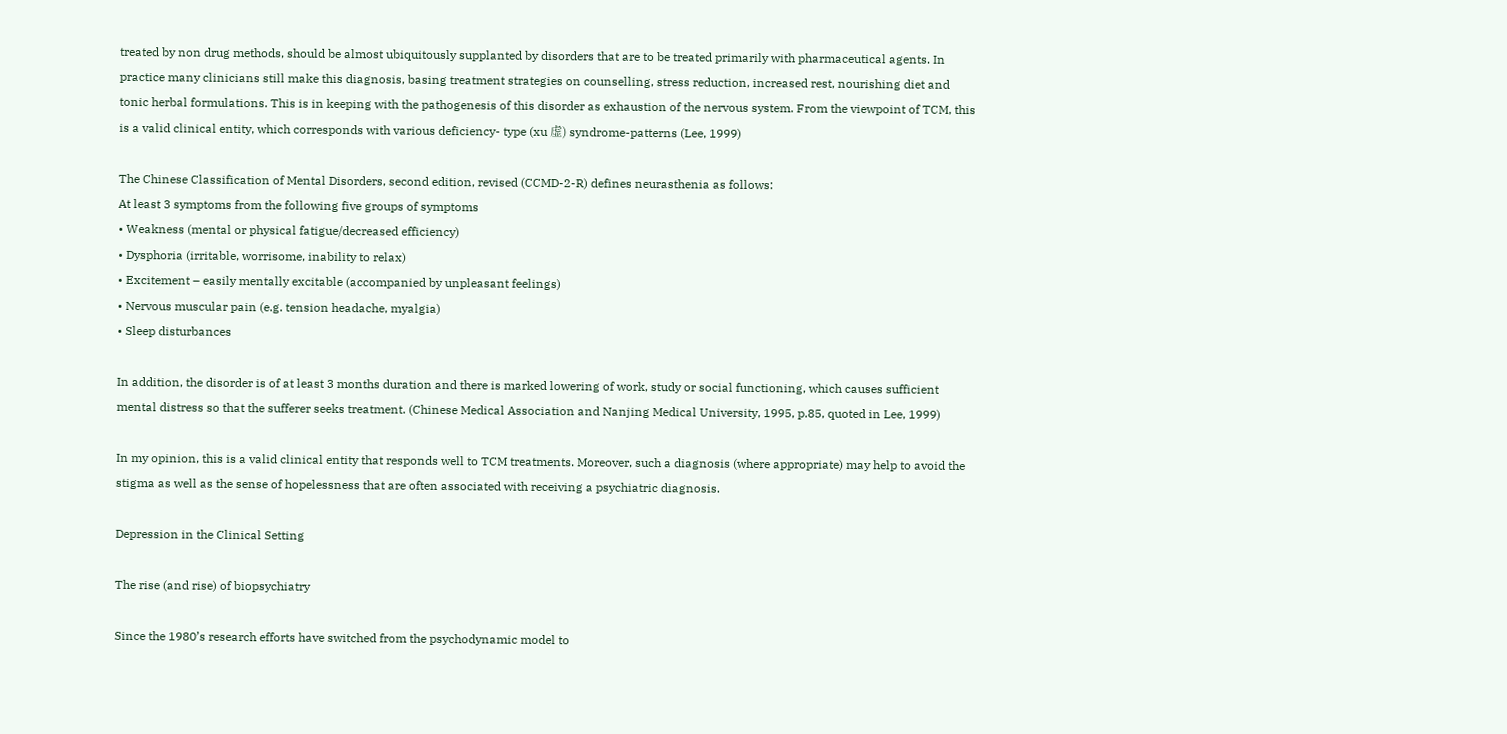treated by non drug methods, should be almost ubiquitously supplanted by disorders that are to be treated primarily with pharmaceutical agents. In practice many clinicians still make this diagnosis, basing treatment strategies on counselling, stress reduction, increased rest, nourishing diet and tonic herbal formulations. This is in keeping with the pathogenesis of this disorder as exhaustion of the nervous system. From the viewpoint of TCM, this is a valid clinical entity, which corresponds with various deficiency- type (xu 虚) syndrome-patterns (Lee, 1999)

The Chinese Classification of Mental Disorders, second edition, revised (CCMD-2-R) defines neurasthenia as follows:
At least 3 symptoms from the following five groups of symptoms
• Weakness (mental or physical fatigue/decreased efficiency)
• Dysphoria (irritable, worrisome, inability to relax)
• Excitement – easily mentally excitable (accompanied by unpleasant feelings)
• Nervous muscular pain (e.g. tension headache, myalgia)
• Sleep disturbances

In addition, the disorder is of at least 3 months duration and there is marked lowering of work, study or social functioning, which causes sufficient mental distress so that the sufferer seeks treatment. (Chinese Medical Association and Nanjing Medical University, 1995, p.85, quoted in Lee, 1999)

In my opinion, this is a valid clinical entity that responds well to TCM treatments. Moreover, such a diagnosis (where appropriate) may help to avoid the stigma as well as the sense of hopelessness that are often associated with receiving a psychiatric diagnosis.

Depression in the Clinical Setting

The rise (and rise) of biopsychiatry

Since the 1980’s research efforts have switched from the psychodynamic model to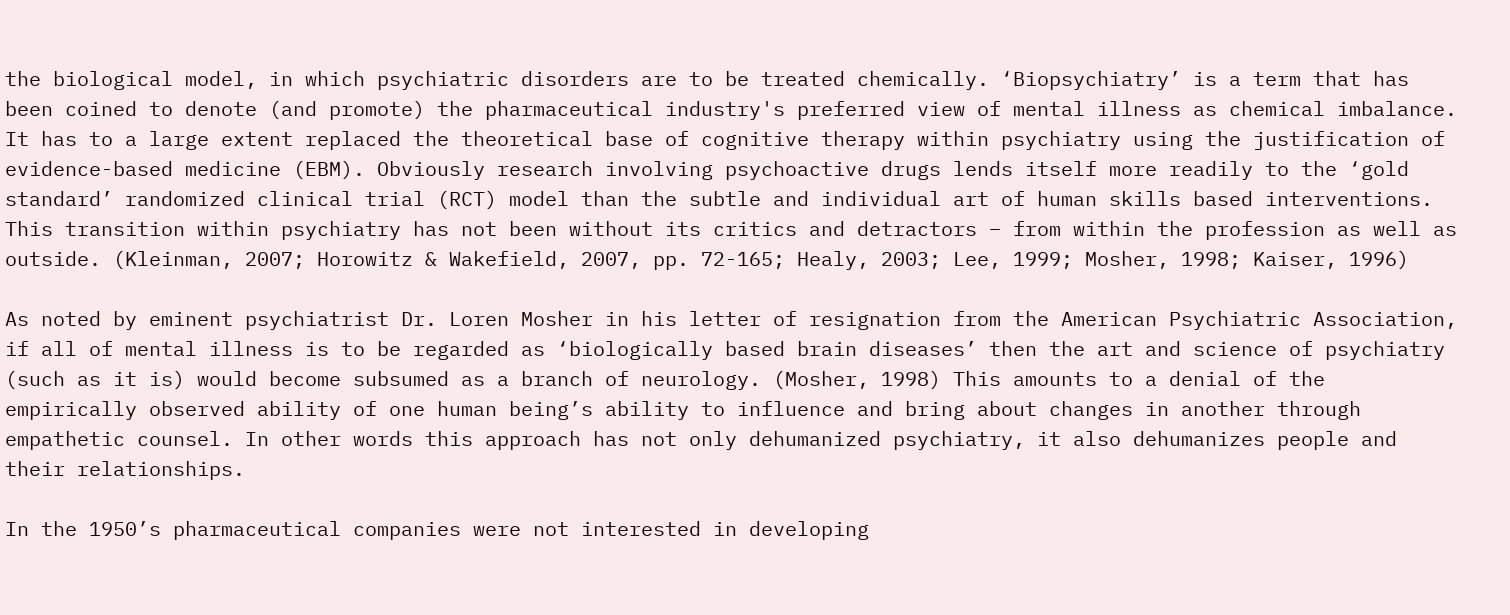the biological model, in which psychiatric disorders are to be treated chemically. ‘Biopsychiatry’ is a term that has been coined to denote (and promote) the pharmaceutical industry's preferred view of mental illness as chemical imbalance. It has to a large extent replaced the theoretical base of cognitive therapy within psychiatry using the justification of evidence-based medicine (EBM). Obviously research involving psychoactive drugs lends itself more readily to the ‘gold standard’ randomized clinical trial (RCT) model than the subtle and individual art of human skills based interventions. This transition within psychiatry has not been without its critics and detractors – from within the profession as well as outside. (Kleinman, 2007; Horowitz & Wakefield, 2007, pp. 72-165; Healy, 2003; Lee, 1999; Mosher, 1998; Kaiser, 1996)

As noted by eminent psychiatrist Dr. Loren Mosher in his letter of resignation from the American Psychiatric Association, if all of mental illness is to be regarded as ‘biologically based brain diseases’ then the art and science of psychiatry (such as it is) would become subsumed as a branch of neurology. (Mosher, 1998) This amounts to a denial of the empirically observed ability of one human being’s ability to influence and bring about changes in another through empathetic counsel. In other words this approach has not only dehumanized psychiatry, it also dehumanizes people and their relationships.

In the 1950’s pharmaceutical companies were not interested in developing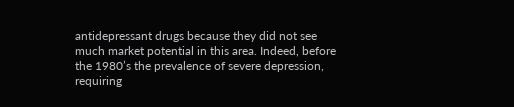antidepressant drugs because they did not see much market potential in this area. Indeed, before the 1980’s the prevalence of severe depression, requiring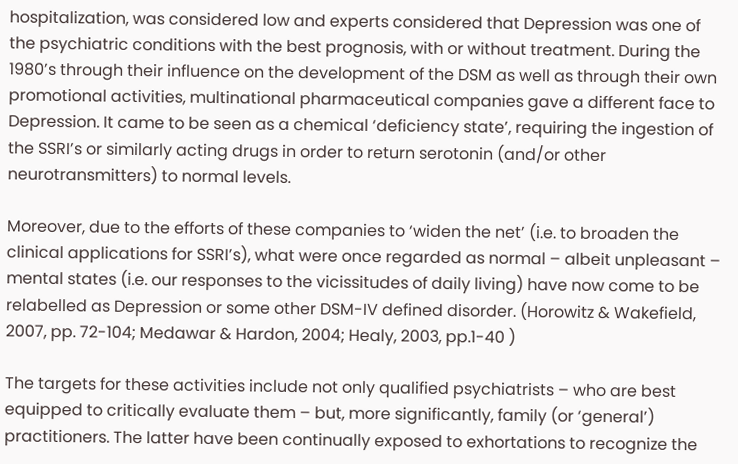hospitalization, was considered low and experts considered that Depression was one of the psychiatric conditions with the best prognosis, with or without treatment. During the 1980’s through their influence on the development of the DSM as well as through their own promotional activities, multinational pharmaceutical companies gave a different face to Depression. It came to be seen as a chemical ‘deficiency state’, requiring the ingestion of the SSRI’s or similarly acting drugs in order to return serotonin (and/or other neurotransmitters) to normal levels.

Moreover, due to the efforts of these companies to ‘widen the net’ (i.e. to broaden the clinical applications for SSRI’s), what were once regarded as normal – albeit unpleasant – mental states (i.e. our responses to the vicissitudes of daily living) have now come to be relabelled as Depression or some other DSM-IV defined disorder. (Horowitz & Wakefield, 2007, pp. 72-104; Medawar & Hardon, 2004; Healy, 2003, pp.1-40 )

The targets for these activities include not only qualified psychiatrists – who are best equipped to critically evaluate them – but, more significantly, family (or ‘general’) practitioners. The latter have been continually exposed to exhortations to recognize the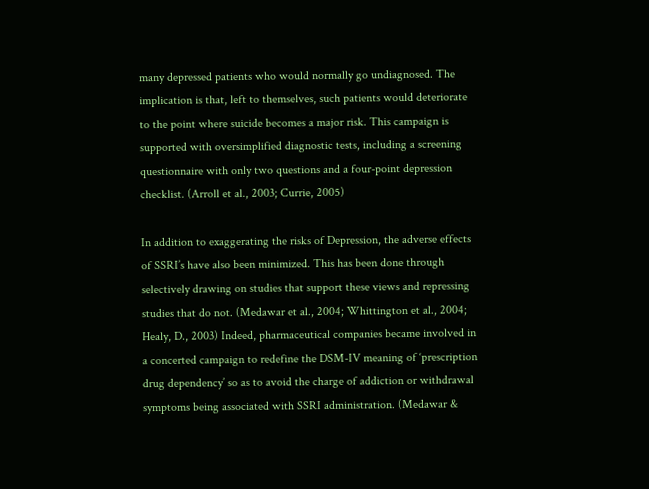many depressed patients who would normally go undiagnosed. The implication is that, left to themselves, such patients would deteriorate to the point where suicide becomes a major risk. This campaign is supported with oversimplified diagnostic tests, including a screening questionnaire with only two questions and a four-point depression checklist. (Arroll et al., 2003; Currie, 2005)

In addition to exaggerating the risks of Depression, the adverse effects of SSRI’s have also been minimized. This has been done through selectively drawing on studies that support these views and repressing studies that do not. (Medawar et al., 2004; Whittington et al., 2004; Healy, D., 2003) Indeed, pharmaceutical companies became involved in a concerted campaign to redefine the DSM-IV meaning of ‘prescription drug dependency’ so as to avoid the charge of addiction or withdrawal symptoms being associated with SSRI administration. (Medawar &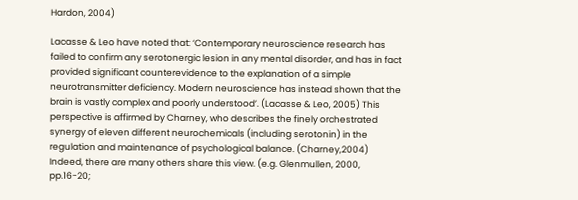Hardon, 2004)

Lacasse & Leo have noted that: ‘Contemporary neuroscience research has failed to confirm any serotonergic lesion in any mental disorder, and has in fact provided significant counterevidence to the explanation of a simple neurotransmitter deficiency. Modern neuroscience has instead shown that the brain is vastly complex and poorly understood’. (Lacasse & Leo, 2005) This perspective is affirmed by Charney, who describes the finely orchestrated synergy of eleven different neurochemicals (including serotonin) in the regulation and maintenance of psychological balance. (Charney,2004) Indeed, there are many others share this view. (e.g. Glenmullen, 2000, pp.16-20;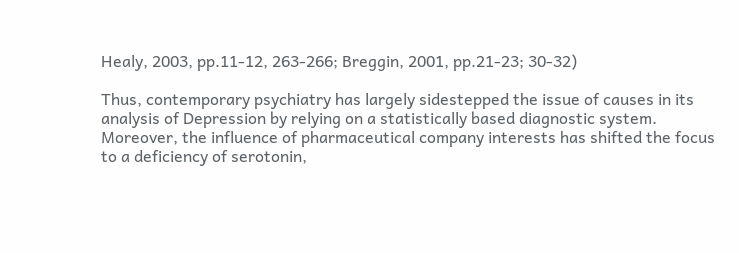Healy, 2003, pp.11-12, 263-266; Breggin, 2001, pp.21-23; 30-32)

Thus, contemporary psychiatry has largely sidestepped the issue of causes in its analysis of Depression by relying on a statistically based diagnostic system. Moreover, the influence of pharmaceutical company interests has shifted the focus to a deficiency of serotonin,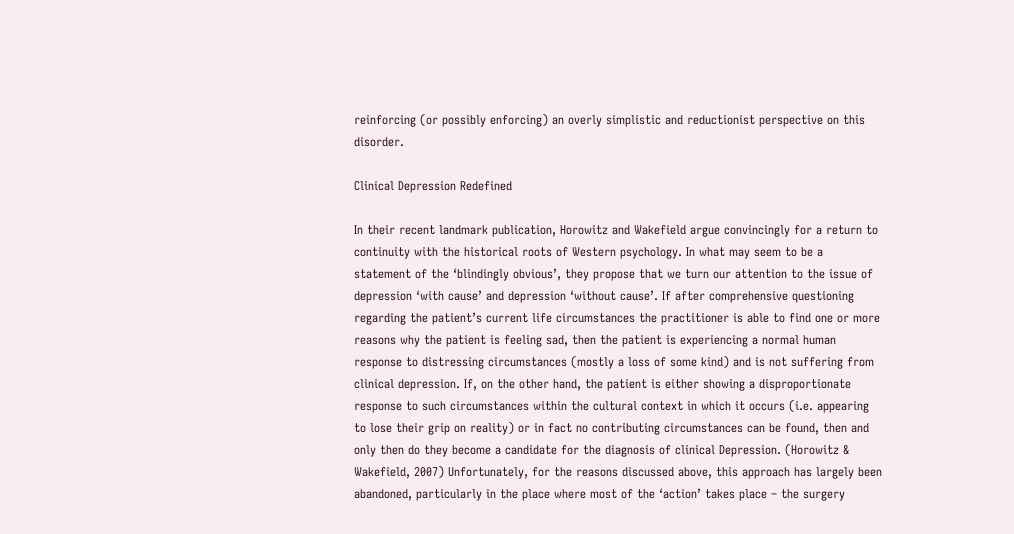reinforcing (or possibly enforcing) an overly simplistic and reductionist perspective on this disorder.

Clinical Depression Redefined

In their recent landmark publication, Horowitz and Wakefield argue convincingly for a return to continuity with the historical roots of Western psychology. In what may seem to be a statement of the ‘blindingly obvious’, they propose that we turn our attention to the issue of depression ‘with cause’ and depression ‘without cause’. If after comprehensive questioning regarding the patient’s current life circumstances the practitioner is able to find one or more reasons why the patient is feeling sad, then the patient is experiencing a normal human response to distressing circumstances (mostly a loss of some kind) and is not suffering from clinical depression. If, on the other hand, the patient is either showing a disproportionate response to such circumstances within the cultural context in which it occurs (i.e. appearing to lose their grip on reality) or in fact no contributing circumstances can be found, then and only then do they become a candidate for the diagnosis of clinical Depression. (Horowitz & Wakefield, 2007) Unfortunately, for the reasons discussed above, this approach has largely been abandoned, particularly in the place where most of the ‘action’ takes place – the surgery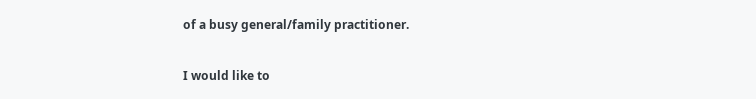of a busy general/family practitioner.

I would like to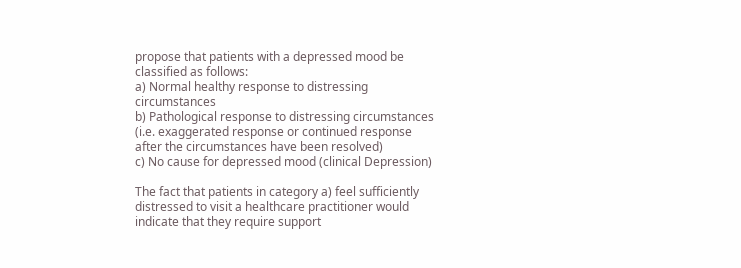propose that patients with a depressed mood be classified as follows:
a) Normal healthy response to distressing circumstances
b) Pathological response to distressing circumstances (i.e. exaggerated response or continued response after the circumstances have been resolved)
c) No cause for depressed mood (clinical Depression)

The fact that patients in category a) feel sufficiently distressed to visit a healthcare practitioner would indicate that they require support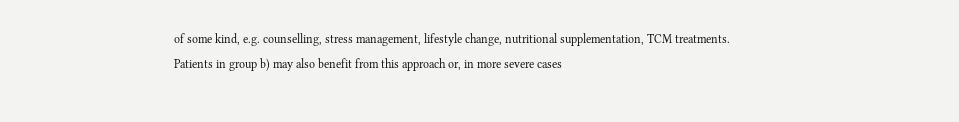of some kind, e.g. counselling, stress management, lifestyle change, nutritional supplementation, TCM treatments. Patients in group b) may also benefit from this approach or, in more severe cases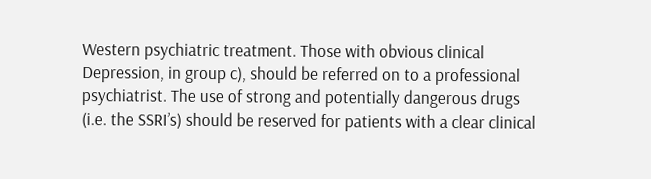Western psychiatric treatment. Those with obvious clinical Depression, in group c), should be referred on to a professional psychiatrist. The use of strong and potentially dangerous drugs (i.e. the SSRI’s) should be reserved for patients with a clear clinical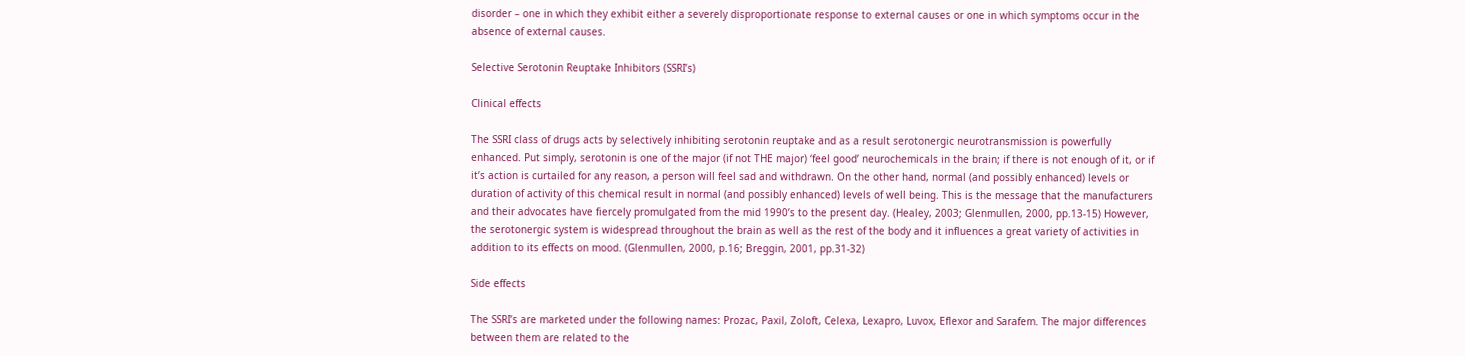disorder – one in which they exhibit either a severely disproportionate response to external causes or one in which symptoms occur in the absence of external causes.

Selective Serotonin Reuptake Inhibitors (SSRI’s)

Clinical effects

The SSRI class of drugs acts by selectively inhibiting serotonin reuptake and as a result serotonergic neurotransmission is powerfully enhanced. Put simply, serotonin is one of the major (if not THE major) ‘feel good’ neurochemicals in the brain; if there is not enough of it, or if it’s action is curtailed for any reason, a person will feel sad and withdrawn. On the other hand, normal (and possibly enhanced) levels or duration of activity of this chemical result in normal (and possibly enhanced) levels of well being. This is the message that the manufacturers and their advocates have fiercely promulgated from the mid 1990’s to the present day. (Healey, 2003; Glenmullen, 2000, pp.13-15) However, the serotonergic system is widespread throughout the brain as well as the rest of the body and it influences a great variety of activities in addition to its effects on mood. (Glenmullen, 2000, p.16; Breggin, 2001, pp.31-32)

Side effects

The SSRI’s are marketed under the following names: Prozac, Paxil, Zoloft, Celexa, Lexapro, Luvox, Eflexor and Sarafem. The major differences between them are related to the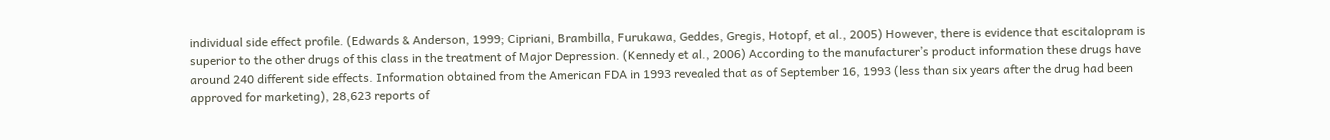individual side effect profile. (Edwards & Anderson, 1999; Cipriani, Brambilla, Furukawa, Geddes, Gregis, Hotopf, et al., 2005) However, there is evidence that escitalopram is superior to the other drugs of this class in the treatment of Major Depression. (Kennedy et al., 2006) According to the manufacturer’s product information these drugs have around 240 different side effects. Information obtained from the American FDA in 1993 revealed that as of September 16, 1993 (less than six years after the drug had been approved for marketing), 28,623 reports of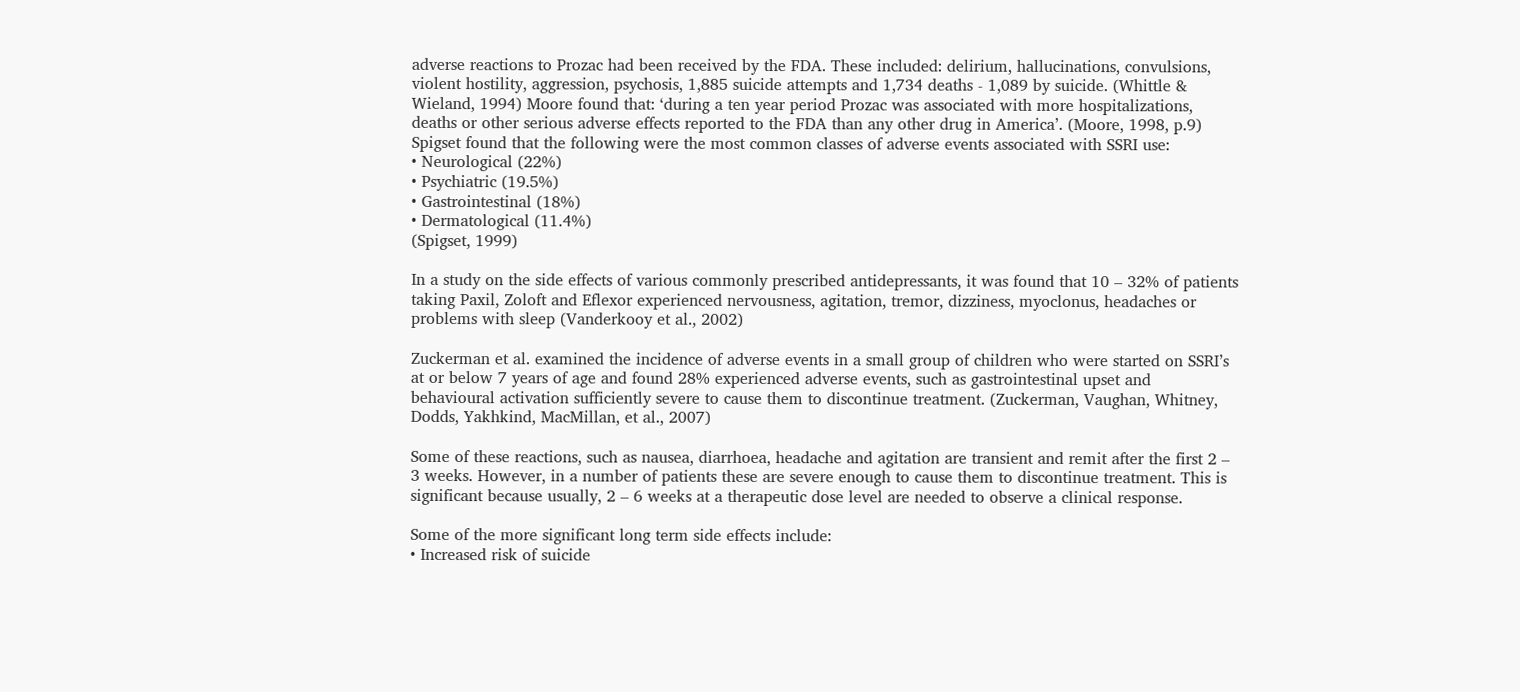adverse reactions to Prozac had been received by the FDA. These included: delirium, hallucinations, convulsions, violent hostility, aggression, psychosis, 1,885 suicide attempts and 1,734 deaths - 1,089 by suicide. (Whittle & Wieland, 1994) Moore found that: ‘during a ten year period Prozac was associated with more hospitalizations, deaths or other serious adverse effects reported to the FDA than any other drug in America’. (Moore, 1998, p.9) Spigset found that the following were the most common classes of adverse events associated with SSRI use:
• Neurological (22%)
• Psychiatric (19.5%)
• Gastrointestinal (18%)
• Dermatological (11.4%)
(Spigset, 1999)

In a study on the side effects of various commonly prescribed antidepressants, it was found that 10 – 32% of patients taking Paxil, Zoloft and Eflexor experienced nervousness, agitation, tremor, dizziness, myoclonus, headaches or problems with sleep (Vanderkooy et al., 2002)

Zuckerman et al. examined the incidence of adverse events in a small group of children who were started on SSRI’s at or below 7 years of age and found 28% experienced adverse events, such as gastrointestinal upset and behavioural activation sufficiently severe to cause them to discontinue treatment. (Zuckerman, Vaughan, Whitney, Dodds, Yakhkind, MacMillan, et al., 2007)

Some of these reactions, such as nausea, diarrhoea, headache and agitation are transient and remit after the first 2 – 3 weeks. However, in a number of patients these are severe enough to cause them to discontinue treatment. This is significant because usually, 2 – 6 weeks at a therapeutic dose level are needed to observe a clinical response.

Some of the more significant long term side effects include:
• Increased risk of suicide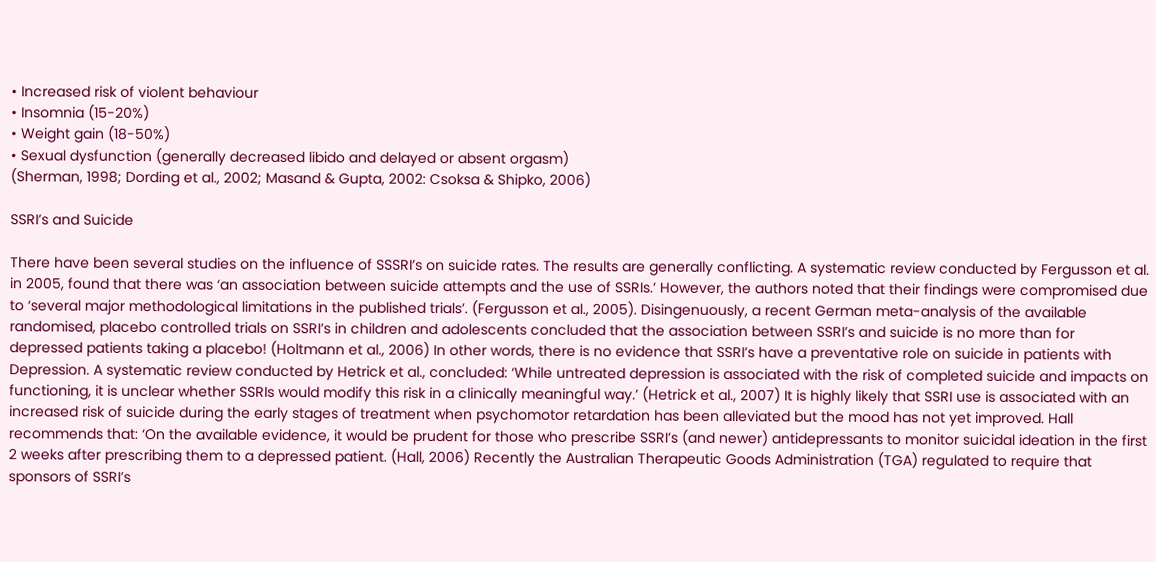• Increased risk of violent behaviour
• Insomnia (15-20%)
• Weight gain (18-50%)
• Sexual dysfunction (generally decreased libido and delayed or absent orgasm)
(Sherman, 1998; Dording et al., 2002; Masand & Gupta, 2002: Csoksa & Shipko, 2006)

SSRI’s and Suicide

There have been several studies on the influence of SSSRI’s on suicide rates. The results are generally conflicting. A systematic review conducted by Fergusson et al. in 2005, found that there was ‘an association between suicide attempts and the use of SSRIs.’ However, the authors noted that their findings were compromised due to ‘several major methodological limitations in the published trials’. (Fergusson et al., 2005). Disingenuously, a recent German meta-analysis of the available randomised, placebo controlled trials on SSRI’s in children and adolescents concluded that the association between SSRI’s and suicide is no more than for depressed patients taking a placebo! (Holtmann et al., 2006) In other words, there is no evidence that SSRI’s have a preventative role on suicide in patients with Depression. A systematic review conducted by Hetrick et al., concluded: ‘While untreated depression is associated with the risk of completed suicide and impacts on functioning, it is unclear whether SSRIs would modify this risk in a clinically meaningful way.’ (Hetrick et al., 2007) It is highly likely that SSRI use is associated with an increased risk of suicide during the early stages of treatment when psychomotor retardation has been alleviated but the mood has not yet improved. Hall recommends that: ‘On the available evidence, it would be prudent for those who prescribe SSRI’s (and newer) antidepressants to monitor suicidal ideation in the first 2 weeks after prescribing them to a depressed patient. (Hall, 2006) Recently the Australian Therapeutic Goods Administration (TGA) regulated to require that sponsors of SSRI’s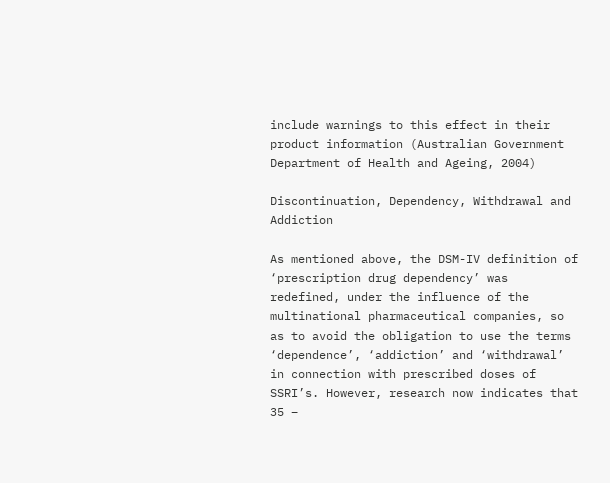include warnings to this effect in their product information (Australian Government Department of Health and Ageing, 2004)

Discontinuation, Dependency, Withdrawal and Addiction

As mentioned above, the DSM-IV definition of ‘prescription drug dependency’ was redefined, under the influence of the multinational pharmaceutical companies, so as to avoid the obligation to use the terms ‘dependence’, ‘addiction’ and ‘withdrawal’ in connection with prescribed doses of SSRI’s. However, research now indicates that 35 –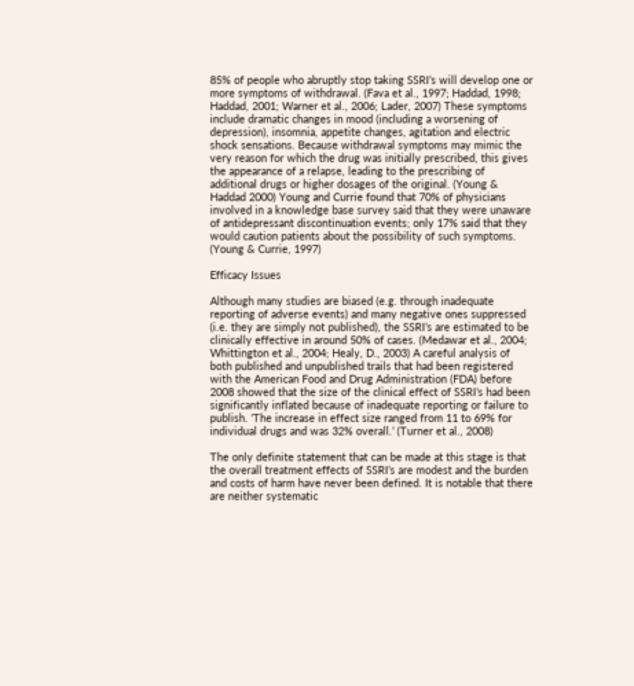85% of people who abruptly stop taking SSRI’s will develop one or more symptoms of withdrawal. (Fava et al., 1997; Haddad, 1998; Haddad, 2001; Warner et al., 2006; Lader, 2007) These symptoms include dramatic changes in mood (including a worsening of depression), insomnia, appetite changes, agitation and electric shock sensations. Because withdrawal symptoms may mimic the very reason for which the drug was initially prescribed, this gives the appearance of a relapse, leading to the prescribing of additional drugs or higher dosages of the original. (Young & Haddad 2000) Young and Currie found that 70% of physicians involved in a knowledge base survey said that they were unaware of antidepressant discontinuation events; only 17% said that they would caution patients about the possibility of such symptoms. (Young & Currie, 1997)

Efficacy Issues

Although many studies are biased (e.g. through inadequate reporting of adverse events) and many negative ones suppressed (i.e. they are simply not published), the SSRI’s are estimated to be clinically effective in around 50% of cases. (Medawar et al., 2004; Whittington et al., 2004; Healy, D., 2003) A careful analysis of both published and unpublished trails that had been registered with the American Food and Drug Administration (FDA) before 2008 showed that the size of the clinical effect of SSRI’s had been significantly inflated because of inadequate reporting or failure to publish. ‘The increase in effect size ranged from 11 to 69% for individual drugs and was 32% overall.’ (Turner et al., 2008)

The only definite statement that can be made at this stage is that the overall treatment effects of SSRI’s are modest and the burden and costs of harm have never been defined. It is notable that there are neither systematic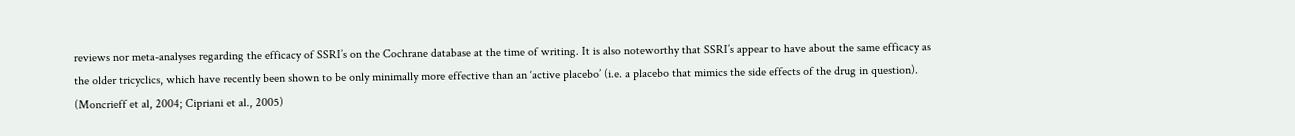reviews nor meta-analyses regarding the efficacy of SSRI’s on the Cochrane database at the time of writing. It is also noteworthy that SSRI’s appear to have about the same efficacy as the older tricyclics, which have recently been shown to be only minimally more effective than an ‘active placebo’ (i.e. a placebo that mimics the side effects of the drug in question). (Moncrieff et al, 2004; Cipriani et al., 2005)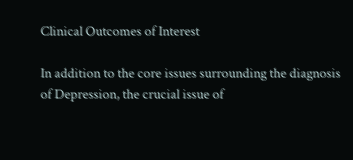Clinical Outcomes of Interest

In addition to the core issues surrounding the diagnosis of Depression, the crucial issue of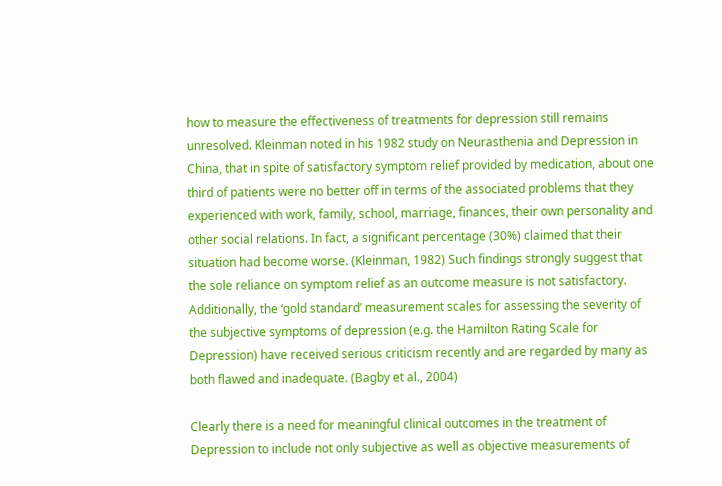how to measure the effectiveness of treatments for depression still remains unresolved. Kleinman noted in his 1982 study on Neurasthenia and Depression in China, that in spite of satisfactory symptom relief provided by medication, about one third of patients were no better off in terms of the associated problems that they experienced with work, family, school, marriage, finances, their own personality and other social relations. In fact, a significant percentage (30%) claimed that their situation had become worse. (Kleinman, 1982) Such findings strongly suggest that the sole reliance on symptom relief as an outcome measure is not satisfactory. Additionally, the ‘gold standard’ measurement scales for assessing the severity of the subjective symptoms of depression (e.g. the Hamilton Rating Scale for Depression) have received serious criticism recently and are regarded by many as both flawed and inadequate. (Bagby et al., 2004)

Clearly there is a need for meaningful clinical outcomes in the treatment of Depression to include not only subjective as well as objective measurements of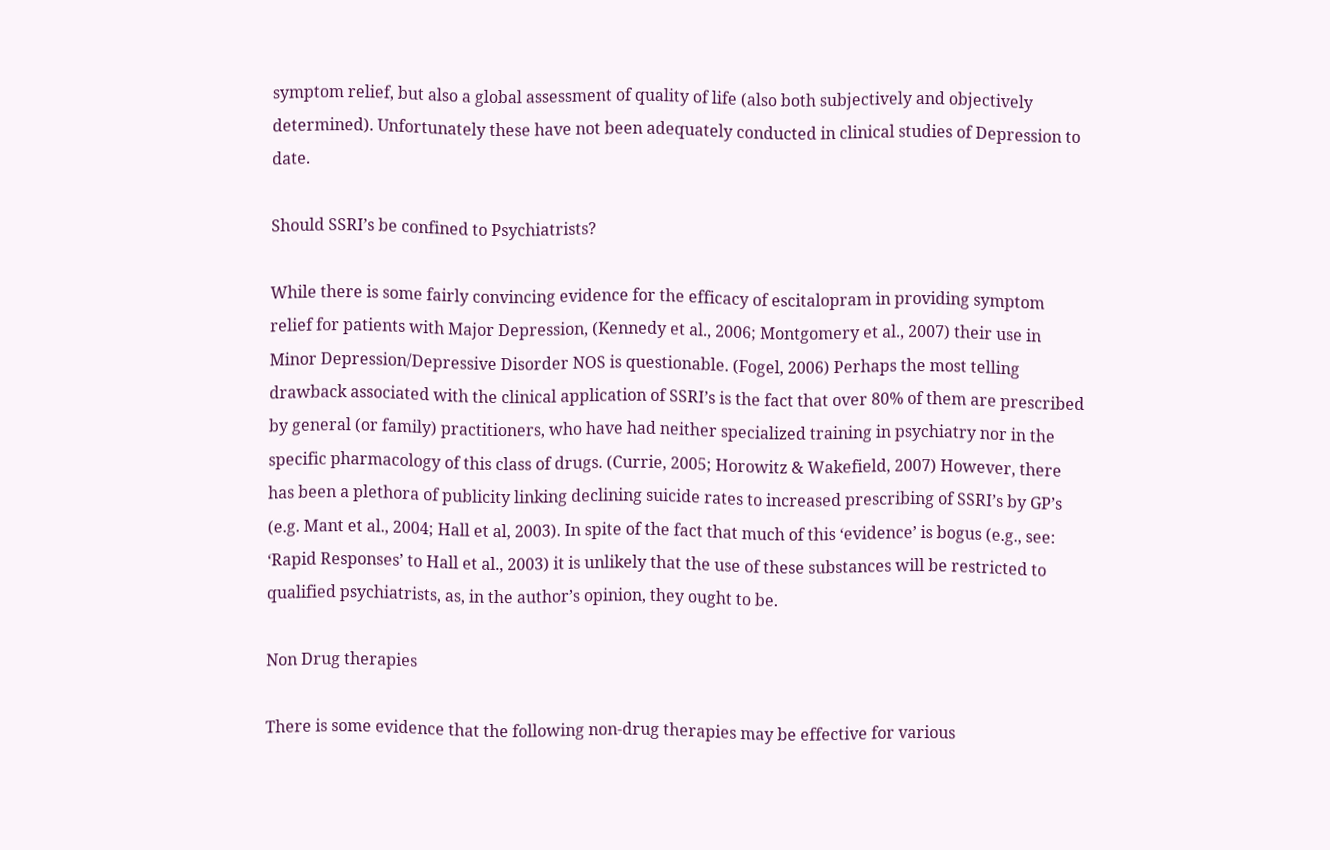symptom relief, but also a global assessment of quality of life (also both subjectively and objectively determined). Unfortunately these have not been adequately conducted in clinical studies of Depression to date.

Should SSRI’s be confined to Psychiatrists?

While there is some fairly convincing evidence for the efficacy of escitalopram in providing symptom relief for patients with Major Depression, (Kennedy et al., 2006; Montgomery et al., 2007) their use in Minor Depression/Depressive Disorder NOS is questionable. (Fogel, 2006) Perhaps the most telling drawback associated with the clinical application of SSRI’s is the fact that over 80% of them are prescribed by general (or family) practitioners, who have had neither specialized training in psychiatry nor in the specific pharmacology of this class of drugs. (Currie, 2005; Horowitz & Wakefield, 2007) However, there has been a plethora of publicity linking declining suicide rates to increased prescribing of SSRI’s by GP’s (e.g. Mant et al., 2004; Hall et al, 2003). In spite of the fact that much of this ‘evidence’ is bogus (e.g., see: ‘Rapid Responses’ to Hall et al., 2003) it is unlikely that the use of these substances will be restricted to qualified psychiatrists, as, in the author’s opinion, they ought to be.

Non Drug therapies

There is some evidence that the following non-drug therapies may be effective for various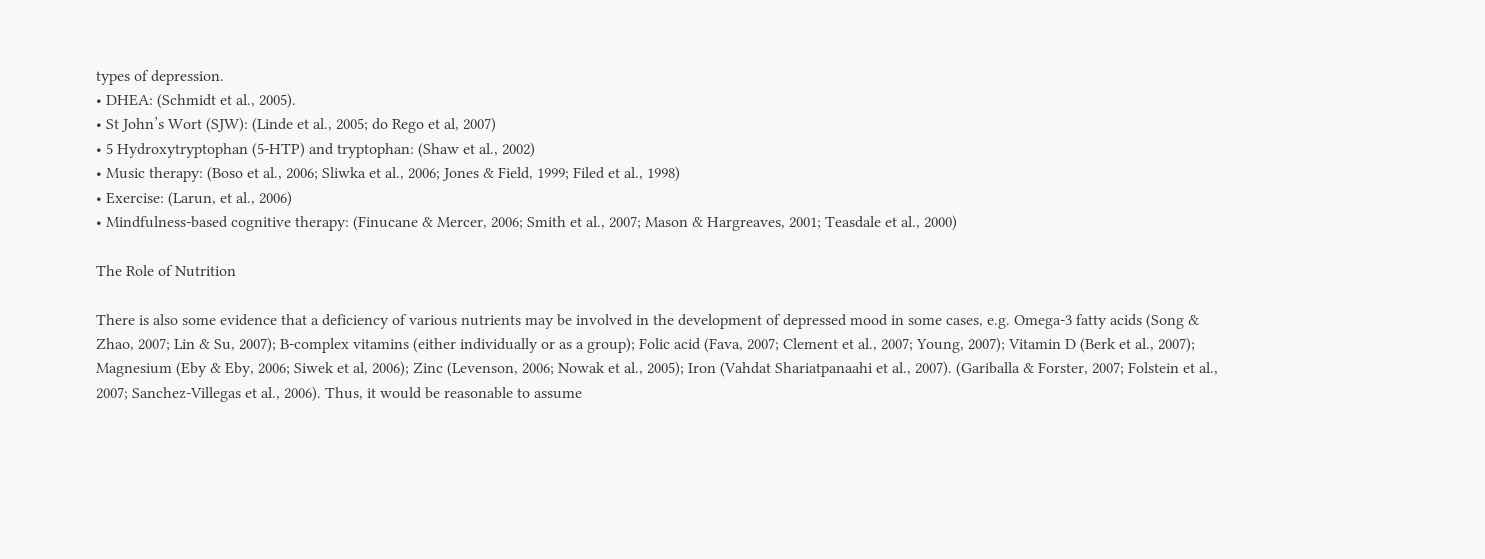types of depression.
• DHEA: (Schmidt et al., 2005).
• St John’s Wort (SJW): (Linde et al., 2005; do Rego et al, 2007)
• 5 Hydroxytryptophan (5-HTP) and tryptophan: (Shaw et al., 2002)
• Music therapy: (Boso et al., 2006; Sliwka et al., 2006; Jones & Field, 1999; Filed et al., 1998)
• Exercise: (Larun, et al., 2006)
• Mindfulness-based cognitive therapy: (Finucane & Mercer, 2006; Smith et al., 2007; Mason & Hargreaves, 2001; Teasdale et al., 2000)

The Role of Nutrition

There is also some evidence that a deficiency of various nutrients may be involved in the development of depressed mood in some cases, e.g. Omega-3 fatty acids (Song & Zhao, 2007; Lin & Su, 2007); B-complex vitamins (either individually or as a group); Folic acid (Fava, 2007; Clement et al., 2007; Young, 2007); Vitamin D (Berk et al., 2007); Magnesium (Eby & Eby, 2006; Siwek et al, 2006); Zinc (Levenson, 2006; Nowak et al., 2005); Iron (Vahdat Shariatpanaahi et al., 2007). (Gariballa & Forster, 2007; Folstein et al., 2007; Sanchez-Villegas et al., 2006). Thus, it would be reasonable to assume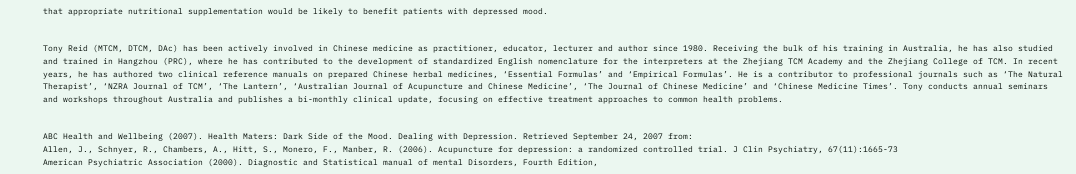that appropriate nutritional supplementation would be likely to benefit patients with depressed mood.


Tony Reid (MTCM, DTCM, DAc) has been actively involved in Chinese medicine as practitioner, educator, lecturer and author since 1980. Receiving the bulk of his training in Australia, he has also studied and trained in Hangzhou (PRC), where he has contributed to the development of standardized English nomenclature for the interpreters at the Zhejiang TCM Academy and the Zhejiang College of TCM. In recent years, he has authored two clinical reference manuals on prepared Chinese herbal medicines, ‘Essential Formulas’ and ‘Empirical Formulas’. He is a contributor to professional journals such as ‘The Natural Therapist’, ‘NZRA Journal of TCM’, ‘The Lantern’, ‘Australian Journal of Acupuncture and Chinese Medicine’, ‘The Journal of Chinese Medicine’ and ‘Chinese Medicine Times’. Tony conducts annual seminars and workshops throughout Australia and publishes a bi-monthly clinical update, focusing on effective treatment approaches to common health problems.


ABC Health and Wellbeing (2007). Health Maters: Dark Side of the Mood. Dealing with Depression. Retrieved September 24, 2007 from:
Allen, J., Schnyer, R., Chambers, A., Hitt, S., Monero, F., Manber, R. (2006). Acupuncture for depression: a randomized controlled trial. J Clin Psychiatry, 67(11):1665-73
American Psychiatric Association (2000). Diagnostic and Statistical manual of mental Disorders, Fourth Edition,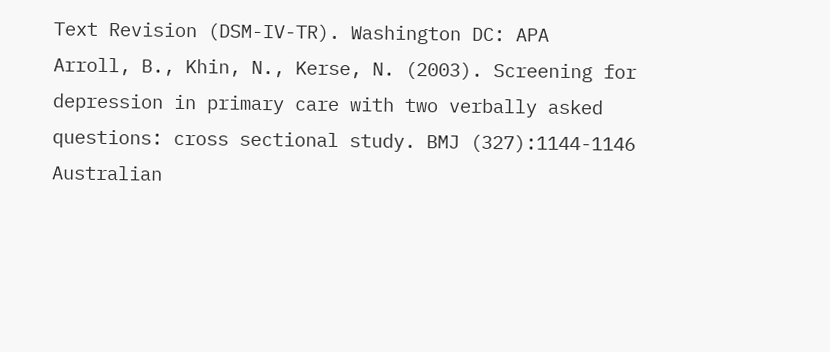Text Revision (DSM-IV-TR). Washington DC: APA
Arroll, B., Khin, N., Kerse, N. (2003). Screening for depression in primary care with two verbally asked questions: cross sectional study. BMJ (327):1144-1146
Australian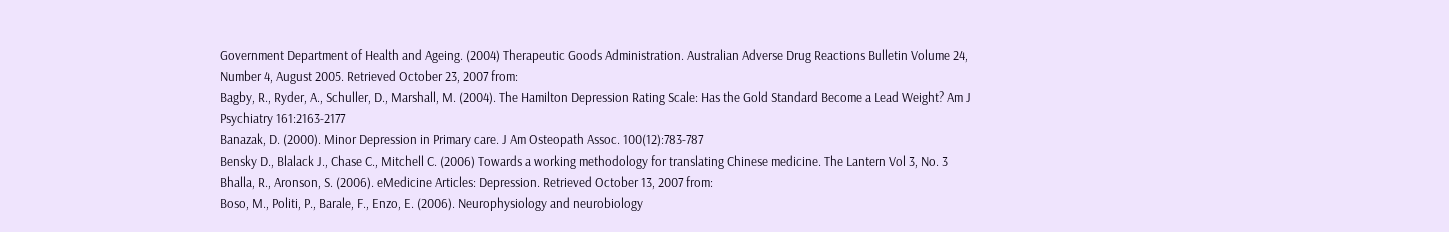Government Department of Health and Ageing. (2004) Therapeutic Goods Administration. Australian Adverse Drug Reactions Bulletin Volume 24, Number 4, August 2005. Retrieved October 23, 2007 from:
Bagby, R., Ryder, A., Schuller, D., Marshall, M. (2004). The Hamilton Depression Rating Scale: Has the Gold Standard Become a Lead Weight? Am J Psychiatry 161:2163-2177
Banazak, D. (2000). Minor Depression in Primary care. J Am Osteopath Assoc. 100(12):783-787
Bensky D., Blalack J., Chase C., Mitchell C. (2006) Towards a working methodology for translating Chinese medicine. The Lantern Vol 3, No. 3
Bhalla, R., Aronson, S. (2006). eMedicine Articles: Depression. Retrieved October 13, 2007 from:
Boso, M., Politi, P., Barale, F., Enzo, E. (2006). Neurophysiology and neurobiology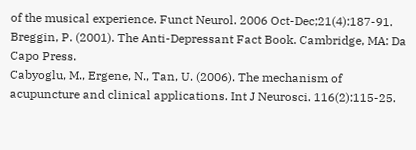of the musical experience. Funct Neurol. 2006 Oct-Dec;21(4):187-91.
Breggin, P. (2001). The Anti-Depressant Fact Book. Cambridge, MA: Da Capo Press.
Cabyoglu, M., Ergene, N., Tan, U. (2006). The mechanism of acupuncture and clinical applications. Int J Neurosci. 116(2):115-25.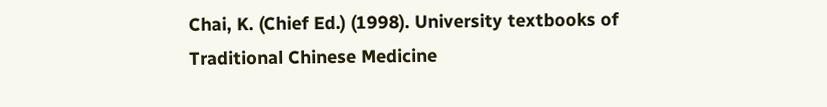Chai, K. (Chief Ed.) (1998). University textbooks of Traditional Chinese Medicine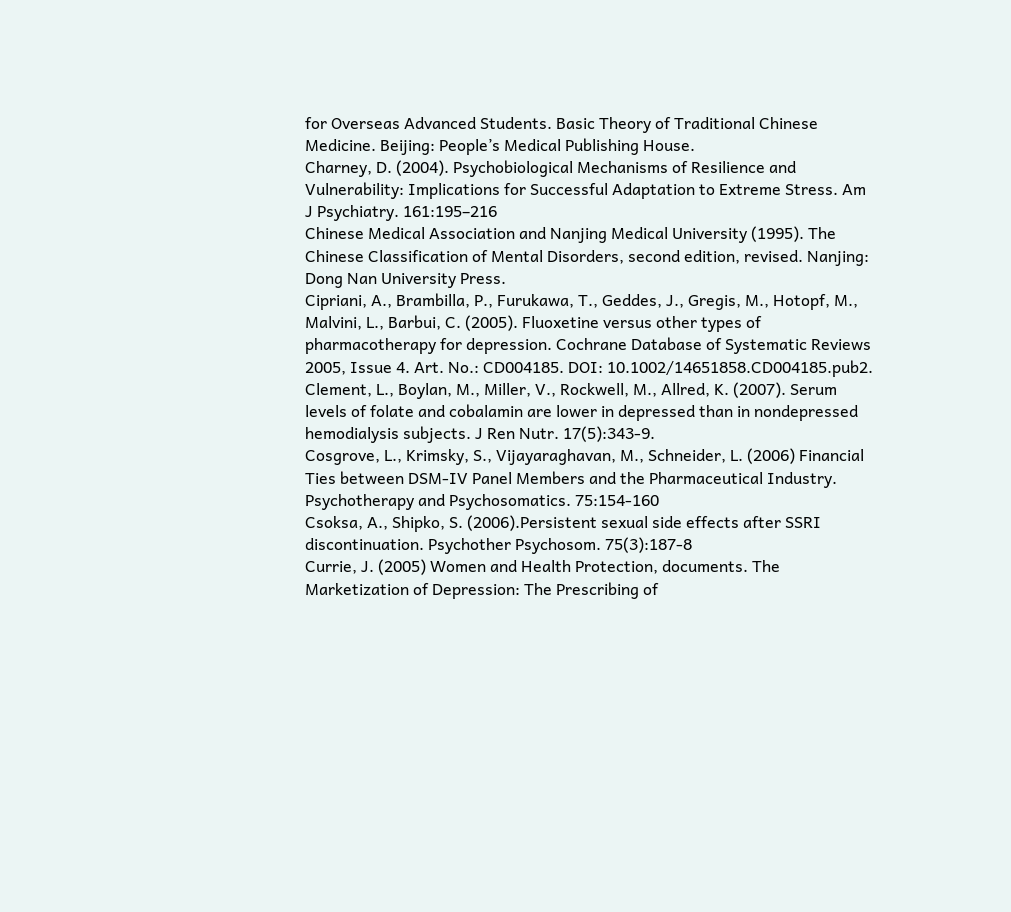for Overseas Advanced Students. Basic Theory of Traditional Chinese Medicine. Beijing: People’s Medical Publishing House.
Charney, D. (2004). Psychobiological Mechanisms of Resilience and Vulnerability: Implications for Successful Adaptation to Extreme Stress. Am J Psychiatry. 161:195–216
Chinese Medical Association and Nanjing Medical University (1995). The Chinese Classification of Mental Disorders, second edition, revised. Nanjing: Dong Nan University Press.
Cipriani, A., Brambilla, P., Furukawa, T., Geddes, J., Gregis, M., Hotopf, M., Malvini, L., Barbui, C. (2005). Fluoxetine versus other types of pharmacotherapy for depression. Cochrane Database of Systematic Reviews 2005, Issue 4. Art. No.: CD004185. DOI: 10.1002/14651858.CD004185.pub2.
Clement, L., Boylan, M., Miller, V., Rockwell, M., Allred, K. (2007). Serum levels of folate and cobalamin are lower in depressed than in nondepressed hemodialysis subjects. J Ren Nutr. 17(5):343-9.
Cosgrove, L., Krimsky, S., Vijayaraghavan, M., Schneider, L. (2006) Financial Ties between DSM-IV Panel Members and the Pharmaceutical Industry. Psychotherapy and Psychosomatics. 75:154-160
Csoksa, A., Shipko, S. (2006).Persistent sexual side effects after SSRI discontinuation. Psychother Psychosom. 75(3):187-8
Currie, J. (2005) Women and Health Protection, documents. The Marketization of Depression: The Prescribing of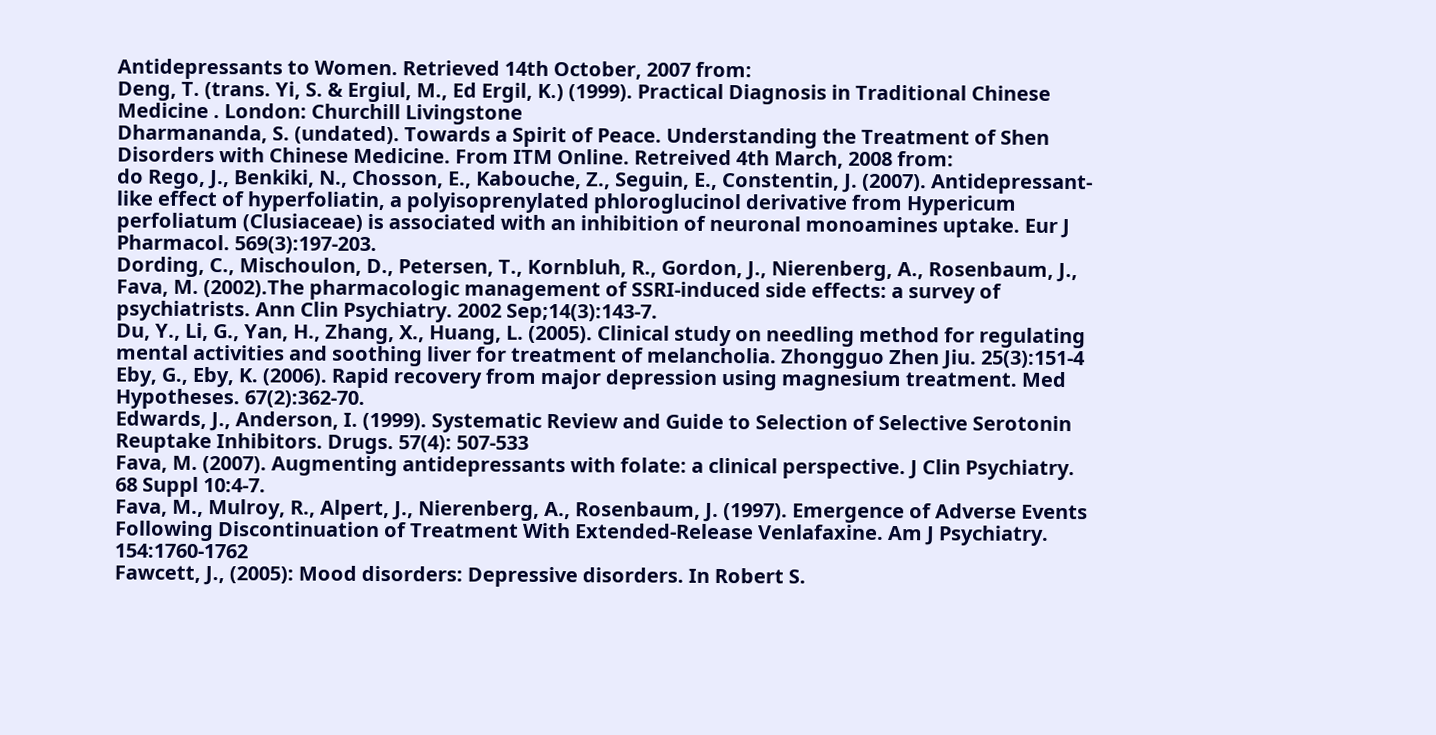Antidepressants to Women. Retrieved 14th October, 2007 from:
Deng, T. (trans. Yi, S. & Ergiul, M., Ed Ergil, K.) (1999). Practical Diagnosis in Traditional Chinese Medicine . London: Churchill Livingstone
Dharmananda, S. (undated). Towards a Spirit of Peace. Understanding the Treatment of Shen Disorders with Chinese Medicine. From ITM Online. Retreived 4th March, 2008 from:
do Rego, J., Benkiki, N., Chosson, E., Kabouche, Z., Seguin, E., Constentin, J. (2007). Antidepressant-like effect of hyperfoliatin, a polyisoprenylated phloroglucinol derivative from Hypericum perfoliatum (Clusiaceae) is associated with an inhibition of neuronal monoamines uptake. Eur J Pharmacol. 569(3):197-203.
Dording, C., Mischoulon, D., Petersen, T., Kornbluh, R., Gordon, J., Nierenberg, A., Rosenbaum, J., Fava, M. (2002).The pharmacologic management of SSRI-induced side effects: a survey of psychiatrists. Ann Clin Psychiatry. 2002 Sep;14(3):143-7.
Du, Y., Li, G., Yan, H., Zhang, X., Huang, L. (2005). Clinical study on needling method for regulating mental activities and soothing liver for treatment of melancholia. Zhongguo Zhen Jiu. 25(3):151-4
Eby, G., Eby, K. (2006). Rapid recovery from major depression using magnesium treatment. Med Hypotheses. 67(2):362-70.
Edwards, J., Anderson, I. (1999). Systematic Review and Guide to Selection of Selective Serotonin Reuptake Inhibitors. Drugs. 57(4): 507-533
Fava, M. (2007). Augmenting antidepressants with folate: a clinical perspective. J Clin Psychiatry. 68 Suppl 10:4-7.
Fava, M., Mulroy, R., Alpert, J., Nierenberg, A., Rosenbaum, J. (1997). Emergence of Adverse Events Following Discontinuation of Treatment With Extended-Release Venlafaxine. Am J Psychiatry. 154:1760-1762
Fawcett, J., (2005): Mood disorders: Depressive disorders. In Robert S.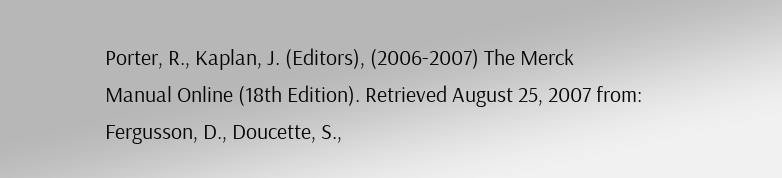Porter, R., Kaplan, J. (Editors), (2006-2007) The Merck Manual Online (18th Edition). Retrieved August 25, 2007 from:
Fergusson, D., Doucette, S.,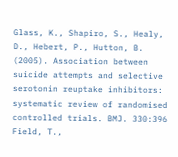Glass, K., Shapiro, S., Healy, D., Hebert, P., Hutton, B. (2005). Association between suicide attempts and selective serotonin reuptake inhibitors: systematic review of randomised controlled trials. BMJ. 330:396
Field, T.,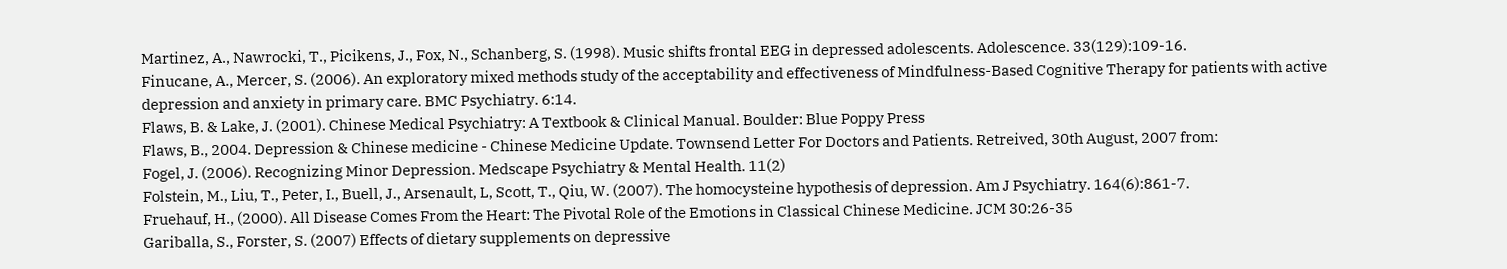Martinez, A., Nawrocki, T., Picikens, J., Fox, N., Schanberg, S. (1998). Music shifts frontal EEG in depressed adolescents. Adolescence. 33(129):109-16.
Finucane, A., Mercer, S. (2006). An exploratory mixed methods study of the acceptability and effectiveness of Mindfulness-Based Cognitive Therapy for patients with active depression and anxiety in primary care. BMC Psychiatry. 6:14.
Flaws, B. & Lake, J. (2001). Chinese Medical Psychiatry: A Textbook & Clinical Manual. Boulder: Blue Poppy Press
Flaws, B., 2004. Depression & Chinese medicine - Chinese Medicine Update. Townsend Letter For Doctors and Patients. Retreived, 30th August, 2007 from:
Fogel, J. (2006). Recognizing Minor Depression. Medscape Psychiatry & Mental Health. 11(2)
Folstein, M., Liu, T., Peter, I., Buell, J., Arsenault, L, Scott, T., Qiu, W. (2007). The homocysteine hypothesis of depression. Am J Psychiatry. 164(6):861-7.
Fruehauf, H., (2000). All Disease Comes From the Heart: The Pivotal Role of the Emotions in Classical Chinese Medicine. JCM 30:26-35
Gariballa, S., Forster, S. (2007) Effects of dietary supplements on depressive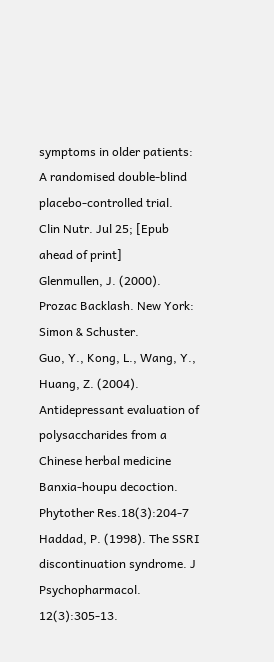symptoms in older patients: A randomised double-blind placebo-controlled trial.
Clin Nutr. Jul 25; [Epub ahead of print]
Glenmullen, J. (2000). Prozac Backlash. New York: Simon & Schuster.
Guo, Y., Kong, L., Wang, Y., Huang, Z. (2004). Antidepressant evaluation of polysaccharides from a Chinese herbal medicine Banxia-houpu decoction. Phytother Res.18(3):204-7
Haddad, P. (1998). The SSRI discontinuation syndrome. J Psychopharmacol. 12(3):305-13.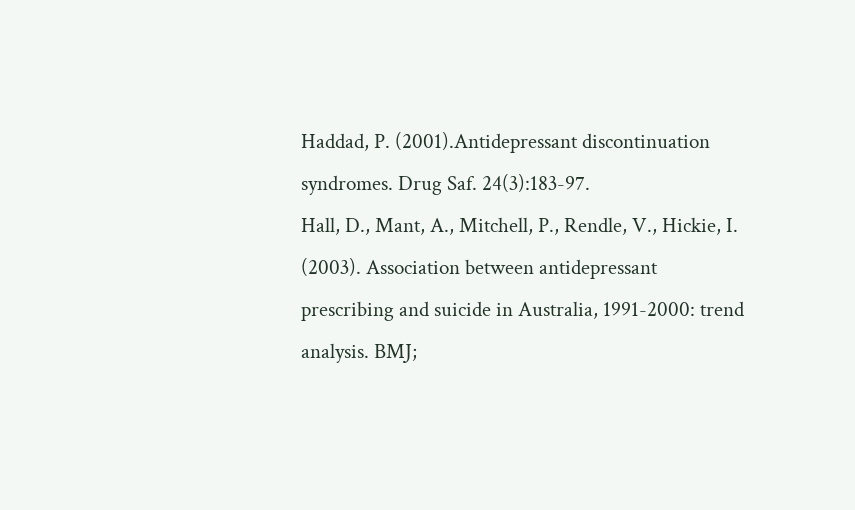Haddad, P. (2001).Antidepressant discontinuation syndromes. Drug Saf. 24(3):183-97.
Hall, D., Mant, A., Mitchell, P., Rendle, V., Hickie, I. (2003). Association between antidepressant prescribing and suicide in Australia, 1991-2000: trend analysis. BMJ;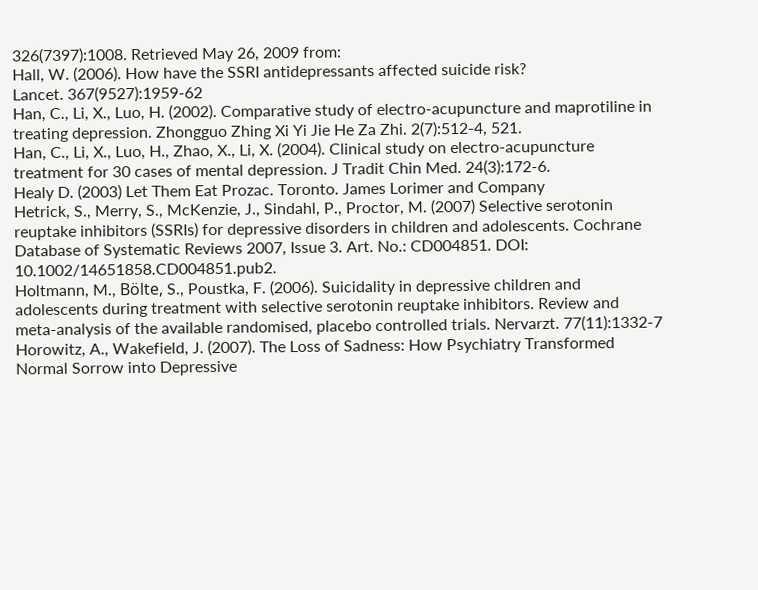326(7397):1008. Retrieved May 26, 2009 from:
Hall, W. (2006). How have the SSRI antidepressants affected suicide risk?
Lancet. 367(9527):1959-62
Han, C., Li, X., Luo, H. (2002). Comparative study of electro-acupuncture and maprotiline in treating depression. Zhongguo Zhing Xi Yi Jie He Za Zhi. 2(7):512-4, 521.
Han, C., Li, X., Luo, H., Zhao, X., Li, X. (2004). Clinical study on electro-acupuncture treatment for 30 cases of mental depression. J Tradit Chin Med. 24(3):172-6.
Healy D. (2003) Let Them Eat Prozac. Toronto. James Lorimer and Company
Hetrick, S., Merry, S., McKenzie, J., Sindahl, P., Proctor, M. (2007) Selective serotonin reuptake inhibitors (SSRIs) for depressive disorders in children and adolescents. Cochrane Database of Systematic Reviews 2007, Issue 3. Art. No.: CD004851. DOI: 10.1002/14651858.CD004851.pub2.
Holtmann, M., Bölte, S., Poustka, F. (2006). Suicidality in depressive children and adolescents during treatment with selective serotonin reuptake inhibitors. Review and meta-analysis of the available randomised, placebo controlled trials. Nervarzt. 77(11):1332-7
Horowitz, A., Wakefield, J. (2007). The Loss of Sadness: How Psychiatry Transformed Normal Sorrow into Depressive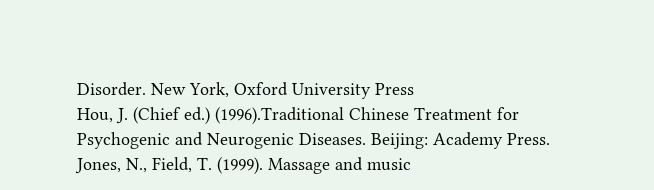Disorder. New York, Oxford University Press
Hou, J. (Chief ed.) (1996).Traditional Chinese Treatment for Psychogenic and Neurogenic Diseases. Beijing: Academy Press.
Jones, N., Field, T. (1999). Massage and music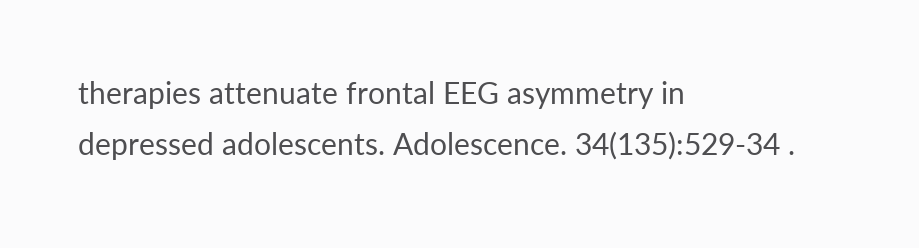therapies attenuate frontal EEG asymmetry in depressed adolescents. Adolescence. 34(135):529-34 .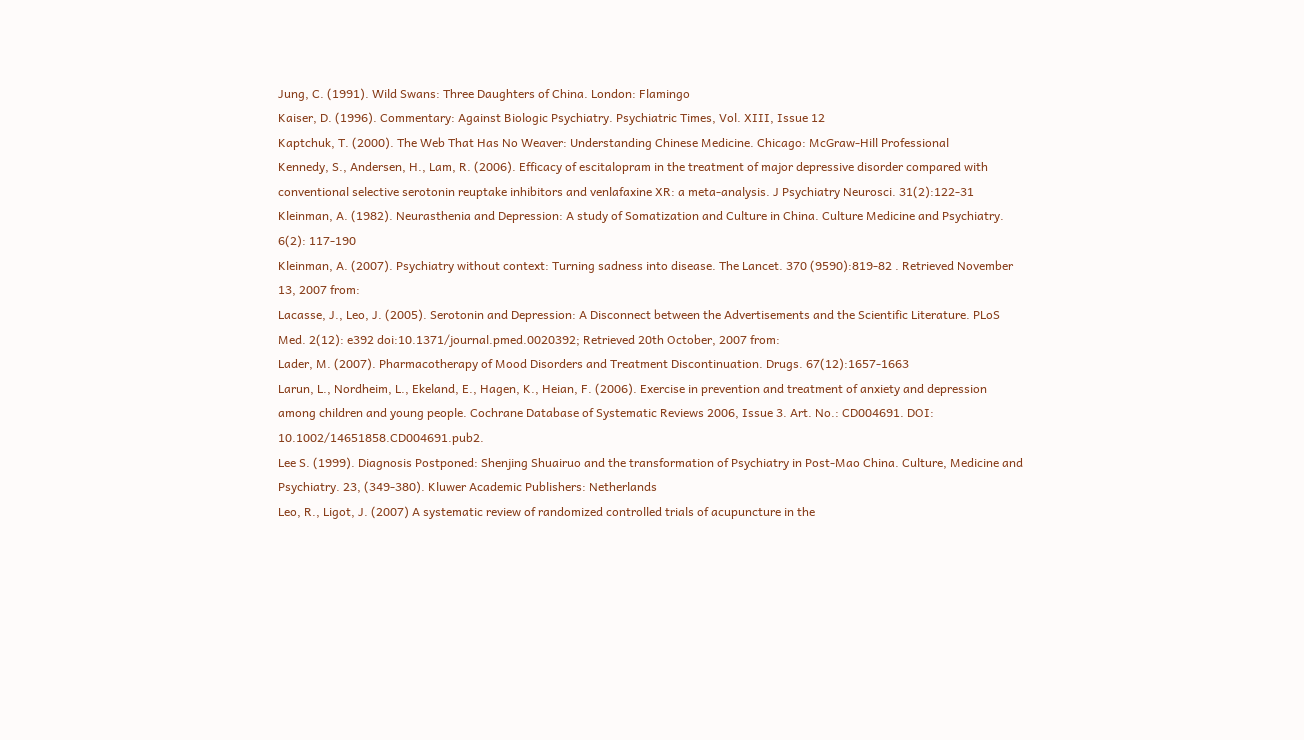Jung, C. (1991). Wild Swans: Three Daughters of China. London: Flamingo
Kaiser, D. (1996). Commentary: Against Biologic Psychiatry. Psychiatric Times, Vol. XIII, Issue 12
Kaptchuk, T. (2000). The Web That Has No Weaver: Understanding Chinese Medicine. Chicago: McGraw-Hill Professional
Kennedy, S., Andersen, H., Lam, R. (2006). Efficacy of escitalopram in the treatment of major depressive disorder compared with conventional selective serotonin reuptake inhibitors and venlafaxine XR: a meta-analysis. J Psychiatry Neurosci. 31(2):122-31
Kleinman, A. (1982). Neurasthenia and Depression: A study of Somatization and Culture in China. Culture Medicine and Psychiatry. 6(2): 117-190
Kleinman, A. (2007). Psychiatry without context: Turning sadness into disease. The Lancet. 370 (9590):819-82 . Retrieved November 13, 2007 from:
Lacasse, J., Leo, J. (2005). Serotonin and Depression: A Disconnect between the Advertisements and the Scientific Literature. PLoS Med. 2(12): e392 doi:10.1371/journal.pmed.0020392; Retrieved 20th October, 2007 from:
Lader, M. (2007). Pharmacotherapy of Mood Disorders and Treatment Discontinuation. Drugs. 67(12):1657-1663
Larun, L., Nordheim, L., Ekeland, E., Hagen, K., Heian, F. (2006). Exercise in prevention and treatment of anxiety and depression among children and young people. Cochrane Database of Systematic Reviews 2006, Issue 3. Art. No.: CD004691. DOI: 10.1002/14651858.CD004691.pub2.
Lee S. (1999). Diagnosis Postponed: Shenjing Shuairuo and the transformation of Psychiatry in Post-Mao China. Culture, Medicine and Psychiatry. 23, (349-380). Kluwer Academic Publishers: Netherlands
Leo, R., Ligot, J. (2007) A systematic review of randomized controlled trials of acupuncture in the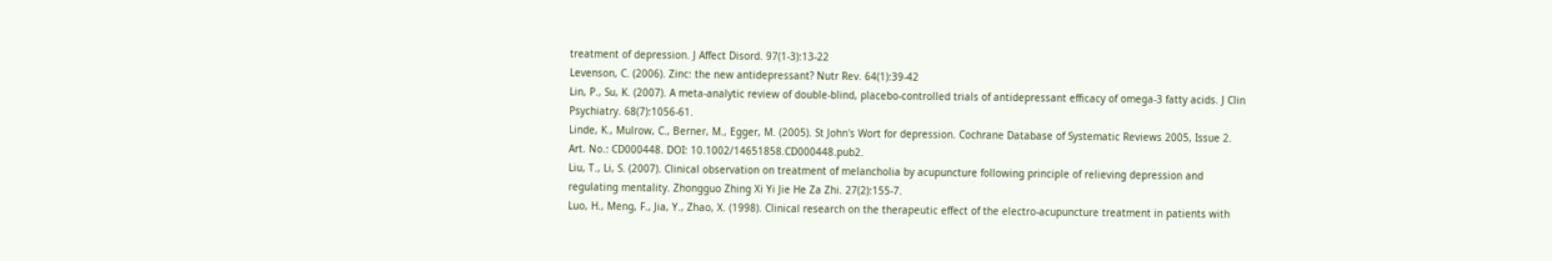treatment of depression. J Affect Disord. 97(1-3):13-22
Levenson, C. (2006). Zinc: the new antidepressant? Nutr Rev. 64(1):39-42
Lin, P., Su, K. (2007). A meta-analytic review of double-blind, placebo-controlled trials of antidepressant efficacy of omega-3 fatty acids. J Clin Psychiatry. 68(7):1056-61.
Linde, K., Mulrow, C., Berner, M., Egger, M. (2005). St John's Wort for depression. Cochrane Database of Systematic Reviews 2005, Issue 2. Art. No.: CD000448. DOI: 10.1002/14651858.CD000448.pub2.
Liu, T., Li, S. (2007). Clinical observation on treatment of melancholia by acupuncture following principle of relieving depression and regulating mentality. Zhongguo Zhing Xi Yi Jie He Za Zhi. 27(2):155-7.
Luo, H., Meng, F., Jia, Y., Zhao, X. (1998). Clinical research on the therapeutic effect of the electro-acupuncture treatment in patients with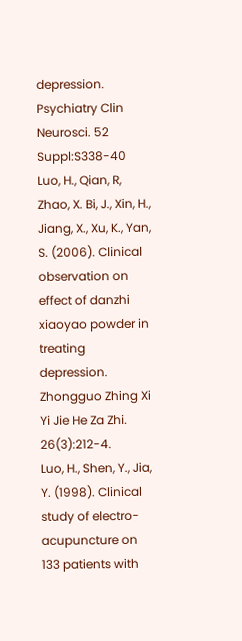depression. Psychiatry Clin Neurosci. 52 Suppl:S338-40
Luo, H., Qian, R, Zhao, X. Bi, J., Xin, H., Jiang, X., Xu, K., Yan, S. (2006). Clinical observation on effect of danzhi xiaoyao powder in treating depression. Zhongguo Zhing Xi Yi Jie He Za Zhi. 26(3):212-4.
Luo, H., Shen, Y., Jia, Y. (1998). Clinical study of electro-acupuncture on 133 patients with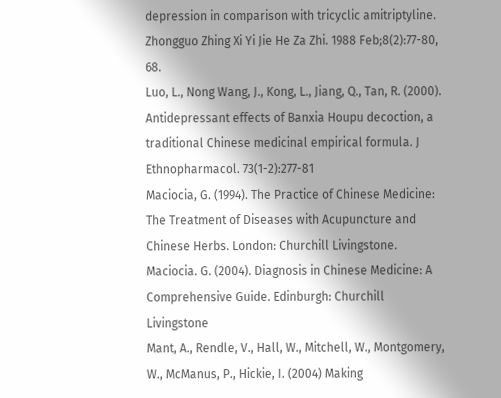depression in comparison with tricyclic amitriptyline. Zhongguo Zhing Xi Yi Jie He Za Zhi. 1988 Feb;8(2):77-80, 68.
Luo, L., Nong Wang, J., Kong, L., Jiang, Q., Tan, R. (2000). Antidepressant effects of Banxia Houpu decoction, a traditional Chinese medicinal empirical formula. J Ethnopharmacol. 73(1-2):277-81
Maciocia, G. (1994). The Practice of Chinese Medicine: The Treatment of Diseases with Acupuncture and Chinese Herbs. London: Churchill Livingstone.
Maciocia. G. (2004). Diagnosis in Chinese Medicine: A Comprehensive Guide. Edinburgh: Churchill Livingstone
Mant, A., Rendle, V., Hall, W., Mitchell, W., Montgomery, W., McManus, P., Hickie, I. (2004) Making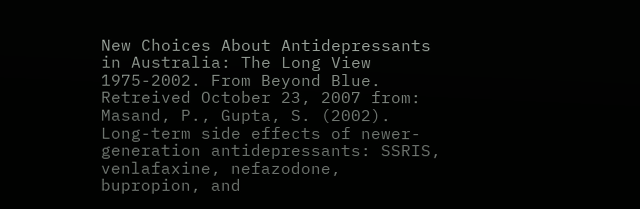New Choices About Antidepressants in Australia: The Long View 1975-2002. From Beyond Blue. Retreived October 23, 2007 from:
Masand, P., Gupta, S. (2002). Long-term side effects of newer-generation antidepressants: SSRIS, venlafaxine, nefazodone, bupropion, and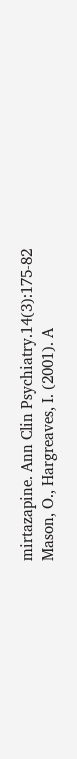mirtazapine. Ann Clin Psychiatry.14(3):175-82
Mason, O., Hargreaves, I. (2001). A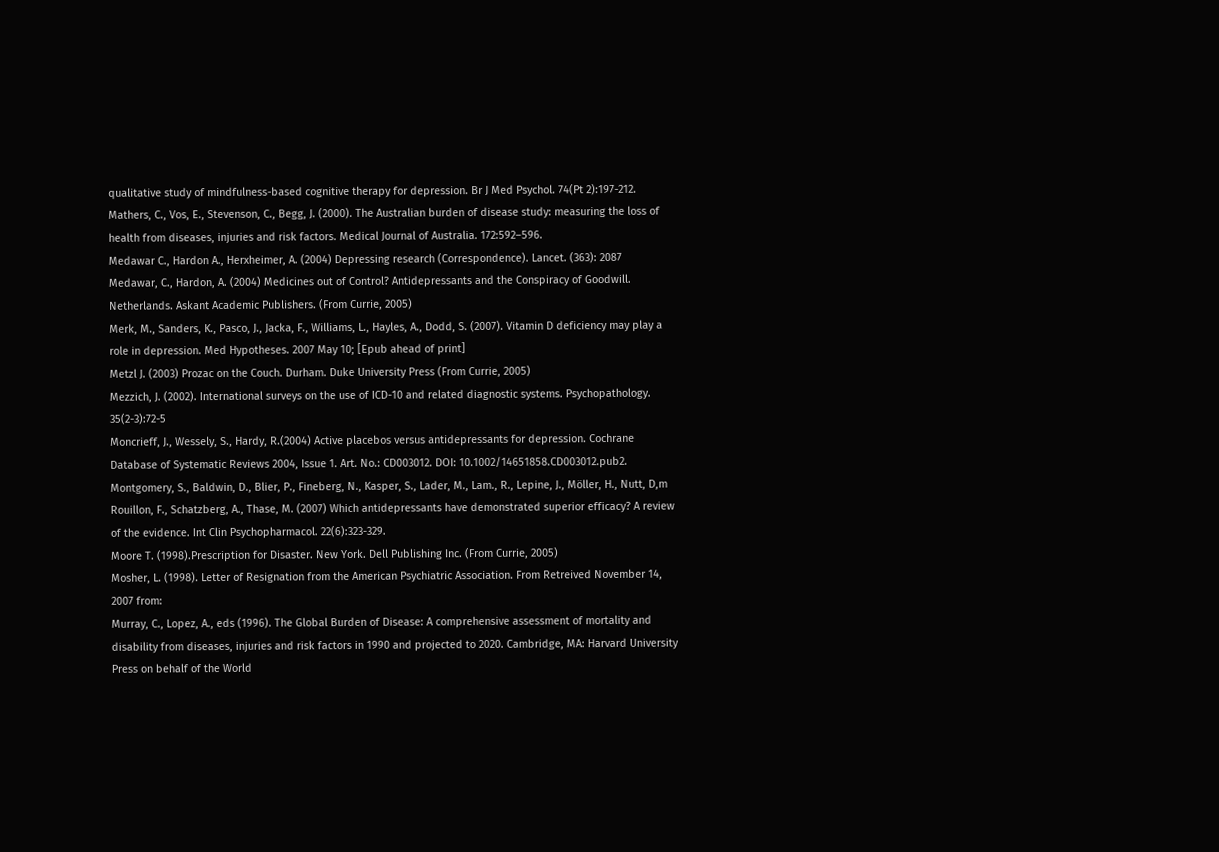qualitative study of mindfulness-based cognitive therapy for depression. Br J Med Psychol. 74(Pt 2):197-212.
Mathers, C., Vos, E., Stevenson, C., Begg, J. (2000). The Australian burden of disease study: measuring the loss of health from diseases, injuries and risk factors. Medical Journal of Australia. 172:592–596.
Medawar C., Hardon A., Herxheimer, A. (2004) Depressing research (Correspondence). Lancet. (363): 2087
Medawar, C., Hardon, A. (2004) Medicines out of Control? Antidepressants and the Conspiracy of Goodwill. Netherlands. Askant Academic Publishers. (From Currie, 2005)
Merk, M., Sanders, K., Pasco, J., Jacka, F., Williams, L., Hayles, A., Dodd, S. (2007). Vitamin D deficiency may play a role in depression. Med Hypotheses. 2007 May 10; [Epub ahead of print]
Metzl J. (2003) Prozac on the Couch. Durham. Duke University Press (From Currie, 2005)
Mezzich, J. (2002). International surveys on the use of ICD-10 and related diagnostic systems. Psychopathology. 35(2-3):72-5
Moncrieff, J., Wessely, S., Hardy, R.(2004) Active placebos versus antidepressants for depression. Cochrane Database of Systematic Reviews 2004, Issue 1. Art. No.: CD003012. DOI: 10.1002/14651858.CD003012.pub2.
Montgomery, S., Baldwin, D., Blier, P., Fineberg, N., Kasper, S., Lader, M., Lam., R., Lepine, J., Möller, H., Nutt, D,m Rouillon, F., Schatzberg, A., Thase, M. (2007) Which antidepressants have demonstrated superior efficacy? A review of the evidence. Int Clin Psychopharmacol. 22(6):323-329.
Moore T. (1998).Prescription for Disaster. New York. Dell Publishing Inc. (From Currie, 2005)
Mosher, L. (1998). Letter of Resignation from the American Psychiatric Association. From Retreived November 14, 2007 from:
Murray, C., Lopez, A., eds (1996). The Global Burden of Disease: A comprehensive assessment of mortality and disability from diseases, injuries and risk factors in 1990 and projected to 2020. Cambridge, MA: Harvard University Press on behalf of the World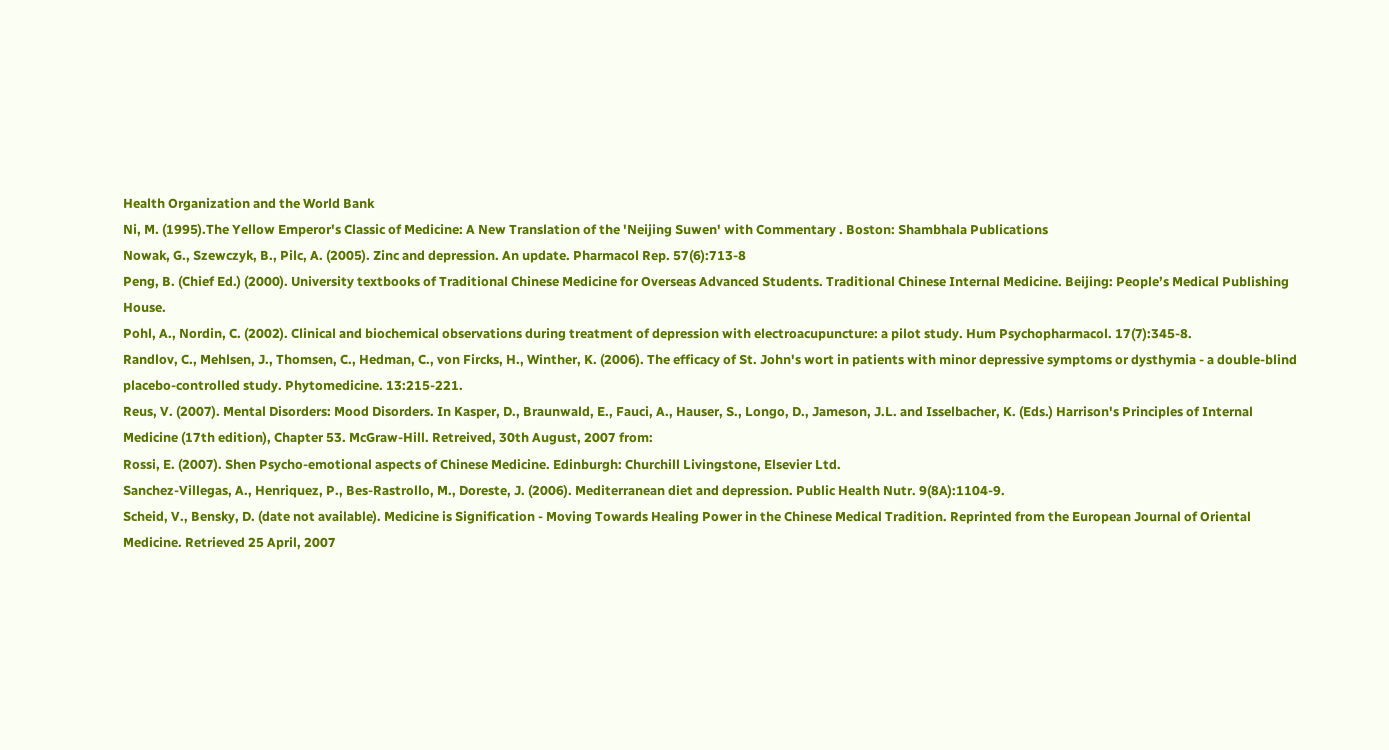Health Organization and the World Bank
Ni, M. (1995).The Yellow Emperor's Classic of Medicine: A New Translation of the 'Neijing Suwen' with Commentary . Boston: Shambhala Publications
Nowak, G., Szewczyk, B., Pilc, A. (2005). Zinc and depression. An update. Pharmacol Rep. 57(6):713-8
Peng, B. (Chief Ed.) (2000). University textbooks of Traditional Chinese Medicine for Overseas Advanced Students. Traditional Chinese Internal Medicine. Beijing: People’s Medical Publishing House.
Pohl, A., Nordin, C. (2002). Clinical and biochemical observations during treatment of depression with electroacupuncture: a pilot study. Hum Psychopharmacol. 17(7):345-8.
Randlov, C., Mehlsen, J., Thomsen, C., Hedman, C., von Fircks, H., Winther, K. (2006). The efficacy of St. John's wort in patients with minor depressive symptoms or dysthymia - a double-blind placebo-controlled study. Phytomedicine. 13:215-221.
Reus, V. (2007). Mental Disorders: Mood Disorders. In Kasper, D., Braunwald, E., Fauci, A., Hauser, S., Longo, D., Jameson, J.L. and Isselbacher, K. (Eds.) Harrison's Principles of Internal Medicine (17th edition), Chapter 53. McGraw-Hill. Retreived, 30th August, 2007 from:
Rossi, E. (2007). Shen Psycho-emotional aspects of Chinese Medicine. Edinburgh: Churchill Livingstone, Elsevier Ltd.
Sanchez-Villegas, A., Henriquez, P., Bes-Rastrollo, M., Doreste, J. (2006). Mediterranean diet and depression. Public Health Nutr. 9(8A):1104-9.
Scheid, V., Bensky, D. (date not available). Medicine is Signification - Moving Towards Healing Power in the Chinese Medical Tradition. Reprinted from the European Journal of Oriental Medicine. Retrieved 25 April, 2007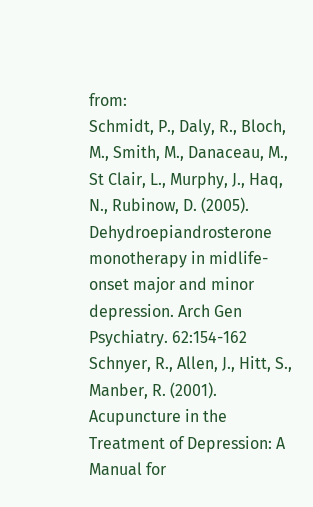from:
Schmidt, P., Daly, R., Bloch, M., Smith, M., Danaceau, M., St Clair, L., Murphy, J., Haq, N., Rubinow, D. (2005). Dehydroepiandrosterone monotherapy in midlife-onset major and minor depression. Arch Gen Psychiatry. 62:154-162
Schnyer, R., Allen, J., Hitt, S., Manber, R. (2001). Acupuncture in the Treatment of Depression: A Manual for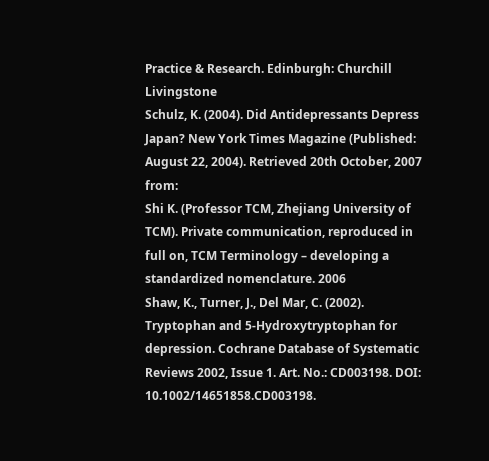Practice & Research. Edinburgh: Churchill Livingstone
Schulz, K. (2004). Did Antidepressants Depress Japan? New York Times Magazine (Published: August 22, 2004). Retrieved 20th October, 2007 from:
Shi K. (Professor TCM, Zhejiang University of TCM). Private communication, reproduced in full on, TCM Terminology – developing a standardized nomenclature. 2006
Shaw, K., Turner, J., Del Mar, C. (2002). Tryptophan and 5-Hydroxytryptophan for depression. Cochrane Database of Systematic Reviews 2002, Issue 1. Art. No.: CD003198. DOI: 10.1002/14651858.CD003198.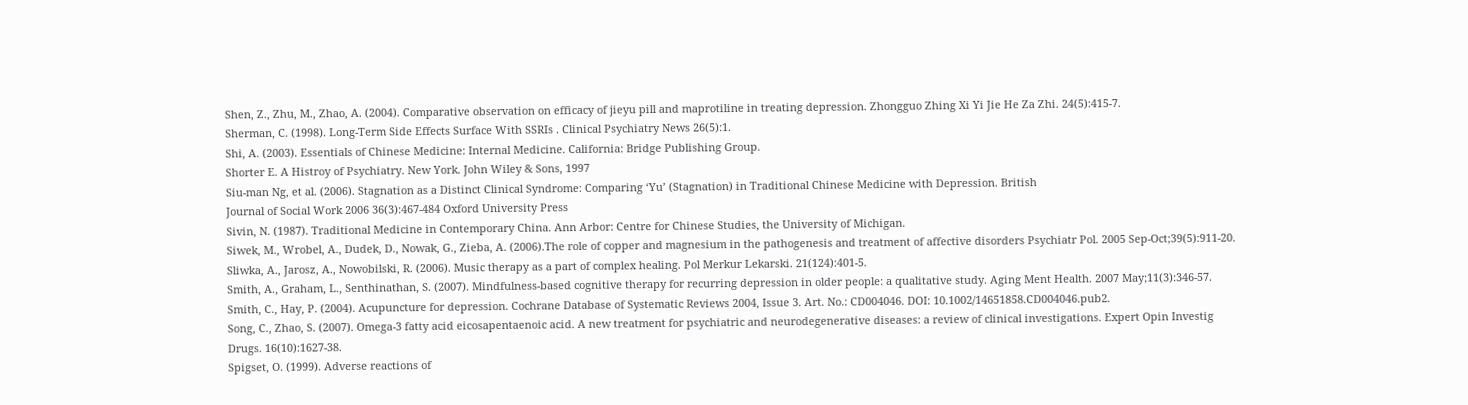Shen, Z., Zhu, M., Zhao, A. (2004). Comparative observation on efficacy of jieyu pill and maprotiline in treating depression. Zhongguo Zhing Xi Yi Jie He Za Zhi. 24(5):415-7.
Sherman, C. (1998). Long-Term Side Effects Surface With SSRIs . Clinical Psychiatry News 26(5):1.
Shi, A. (2003). Essentials of Chinese Medicine: Internal Medicine. California: Bridge Publishing Group.
Shorter E. A Histroy of Psychiatry. New York. John Wiley & Sons, 1997
Siu-man Ng, et al. (2006). Stagnation as a Distinct Clinical Syndrome: Comparing ‘Yu’ (Stagnation) in Traditional Chinese Medicine with Depression. British
Journal of Social Work 2006 36(3):467-484 Oxford University Press
Sivin, N. (1987). Traditional Medicine in Contemporary China. Ann Arbor: Centre for Chinese Studies, the University of Michigan.
Siwek, M., Wrobel, A., Dudek, D., Nowak, G., Zieba, A. (2006).The role of copper and magnesium in the pathogenesis and treatment of affective disorders Psychiatr Pol. 2005 Sep-Oct;39(5):911-20.
Sliwka, A., Jarosz, A., Nowobilski, R. (2006). Music therapy as a part of complex healing. Pol Merkur Lekarski. 21(124):401-5.
Smith, A., Graham, L., Senthinathan, S. (2007). Mindfulness-based cognitive therapy for recurring depression in older people: a qualitative study. Aging Ment Health. 2007 May;11(3):346-57.
Smith, C., Hay, P. (2004). Acupuncture for depression. Cochrane Database of Systematic Reviews 2004, Issue 3. Art. No.: CD004046. DOI: 10.1002/14651858.CD004046.pub2.
Song, C., Zhao, S. (2007). Omega-3 fatty acid eicosapentaenoic acid. A new treatment for psychiatric and neurodegenerative diseases: a review of clinical investigations. Expert Opin Investig Drugs. 16(10):1627-38.
Spigset, O. (1999). Adverse reactions of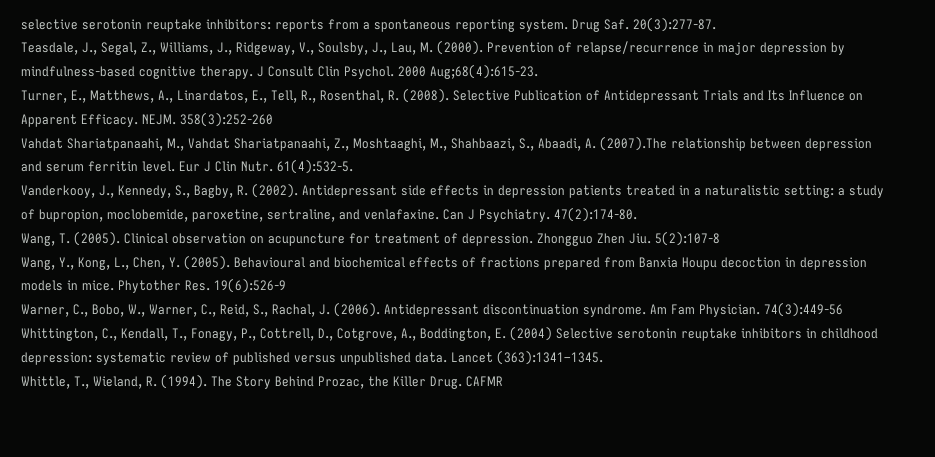selective serotonin reuptake inhibitors: reports from a spontaneous reporting system. Drug Saf. 20(3):277-87.
Teasdale, J., Segal, Z., Williams, J., Ridgeway, V., Soulsby, J., Lau, M. (2000). Prevention of relapse/recurrence in major depression by mindfulness-based cognitive therapy. J Consult Clin Psychol. 2000 Aug;68(4):615-23.
Turner, E., Matthews, A., Linardatos, E., Tell, R., Rosenthal, R. (2008). Selective Publication of Antidepressant Trials and Its Influence on Apparent Efficacy. NEJM. 358(3):252-260
Vahdat Shariatpanaahi, M., Vahdat Shariatpanaahi, Z., Moshtaaghi, M., Shahbaazi, S., Abaadi, A. (2007).The relationship between depression and serum ferritin level. Eur J Clin Nutr. 61(4):532-5.
Vanderkooy, J., Kennedy, S., Bagby, R. (2002). Antidepressant side effects in depression patients treated in a naturalistic setting: a study of bupropion, moclobemide, paroxetine, sertraline, and venlafaxine. Can J Psychiatry. 47(2):174-80.
Wang, T. (2005). Clinical observation on acupuncture for treatment of depression. Zhongguo Zhen Jiu. 5(2):107-8
Wang, Y., Kong, L., Chen, Y. (2005). Behavioural and biochemical effects of fractions prepared from Banxia Houpu decoction in depression models in mice. Phytother Res. 19(6):526-9
Warner, C., Bobo, W., Warner, C., Reid, S., Rachal, J. (2006). Antidepressant discontinuation syndrome. Am Fam Physician. 74(3):449-56
Whittington, C., Kendall, T., Fonagy, P., Cottrell, D., Cotgrove, A., Boddington, E. (2004) Selective serotonin reuptake inhibitors in childhood depression: systematic review of published versus unpublished data. Lancet (363):1341–1345.
Whittle, T., Wieland, R. (1994). The Story Behind Prozac, the Killer Drug. CAFMR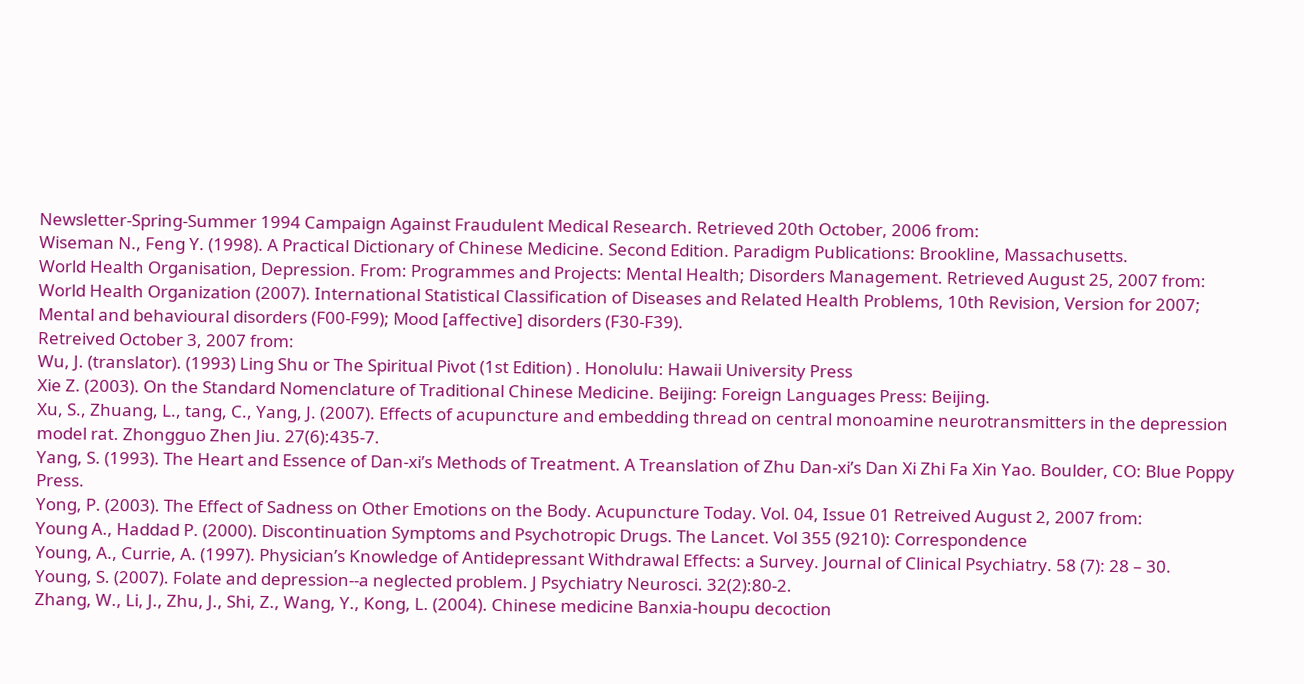Newsletter-Spring-Summer 1994 Campaign Against Fraudulent Medical Research. Retrieved 20th October, 2006 from:
Wiseman N., Feng Y. (1998). A Practical Dictionary of Chinese Medicine. Second Edition. Paradigm Publications: Brookline, Massachusetts.
World Health Organisation, Depression. From: Programmes and Projects: Mental Health; Disorders Management. Retrieved August 25, 2007 from:
World Health Organization (2007). International Statistical Classification of Diseases and Related Health Problems, 10th Revision, Version for 2007; Mental and behavioural disorders (F00-F99); Mood [affective] disorders (F30-F39).
Retreived October 3, 2007 from:
Wu, J. (translator). (1993) Ling Shu or The Spiritual Pivot (1st Edition) . Honolulu: Hawaii University Press
Xie Z. (2003). On the Standard Nomenclature of Traditional Chinese Medicine. Beijing: Foreign Languages Press: Beijing.
Xu, S., Zhuang, L., tang, C., Yang, J. (2007). Effects of acupuncture and embedding thread on central monoamine neurotransmitters in the depression model rat. Zhongguo Zhen Jiu. 27(6):435-7.
Yang, S. (1993). The Heart and Essence of Dan-xi’s Methods of Treatment. A Treanslation of Zhu Dan-xi’s Dan Xi Zhi Fa Xin Yao. Boulder, CO: Blue Poppy Press.
Yong, P. (2003). The Effect of Sadness on Other Emotions on the Body. Acupuncture Today. Vol. 04, Issue 01 Retreived August 2, 2007 from:
Young A., Haddad P. (2000). Discontinuation Symptoms and Psychotropic Drugs. The Lancet. Vol 355 (9210): Correspondence
Young, A., Currie, A. (1997). Physician’s Knowledge of Antidepressant Withdrawal Effects: a Survey. Journal of Clinical Psychiatry. 58 (7): 28 – 30.
Young, S. (2007). Folate and depression--a neglected problem. J Psychiatry Neurosci. 32(2):80-2.
Zhang, W., Li, J., Zhu, J., Shi, Z., Wang, Y., Kong, L. (2004). Chinese medicine Banxia-houpu decoction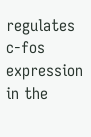regulates c-fos expression in the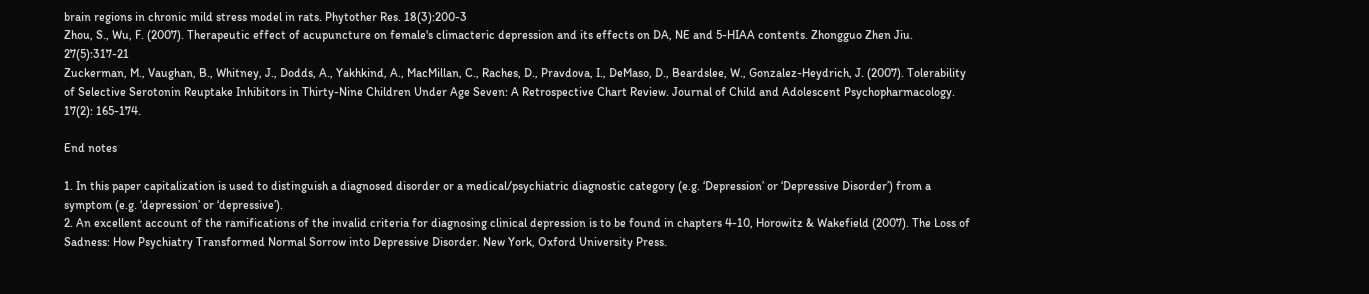brain regions in chronic mild stress model in rats. Phytother Res. 18(3):200-3
Zhou, S., Wu, F. (2007). Therapeutic effect of acupuncture on female's climacteric depression and its effects on DA, NE and 5-HIAA contents. Zhongguo Zhen Jiu. 27(5):317-21
Zuckerman, M., Vaughan, B., Whitney, J., Dodds, A., Yakhkind, A., MacMillan, C., Raches, D., Pravdova, I., DeMaso, D., Beardslee, W., Gonzalez-Heydrich, J. (2007). Tolerability of Selective Serotonin Reuptake Inhibitors in Thirty-Nine Children Under Age Seven: A Retrospective Chart Review. Journal of Child and Adolescent Psychopharmacology. 17(2): 165-174.

End notes

1. In this paper capitalization is used to distinguish a diagnosed disorder or a medical/psychiatric diagnostic category (e.g. ‘Depression’ or ‘Depressive Disorder’) from a symptom (e.g. ‘depression’ or ‘depressive’).
2. An excellent account of the ramifications of the invalid criteria for diagnosing clinical depression is to be found in chapters 4-10, Horowitz & Wakefield (2007). The Loss of Sadness: How Psychiatry Transformed Normal Sorrow into Depressive Disorder. New York, Oxford University Press.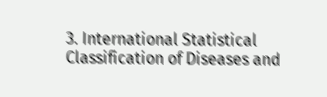3. International Statistical Classification of Diseases and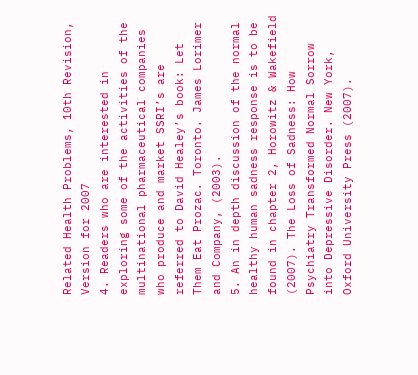Related Health Problems, 10th Revision, Version for 2007
4. Readers who are interested in exploring some of the activities of the multinational pharmaceutical companies who produce and market SSRI’s are referred to David Healey’s book: Let Them Eat Prozac. Toronto. James Lorimer and Company, (2003).
5. An in depth discussion of the normal healthy human sadness response is to be found in chapter 2, Horowitz & Wakefield (2007). The Loss of Sadness: How Psychiatry Transformed Normal Sorrow into Depressive Disorder. New York, Oxford University Press (2007).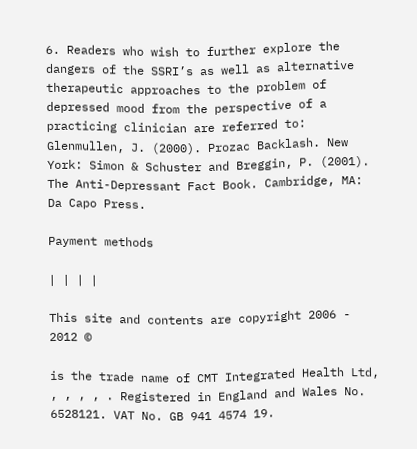6. Readers who wish to further explore the dangers of the SSRI’s as well as alternative therapeutic approaches to the problem of depressed mood from the perspective of a practicing clinician are referred to: Glenmullen, J. (2000). Prozac Backlash. New York: Simon & Schuster and Breggin, P. (2001). The Anti-Depressant Fact Book. Cambridge, MA: Da Capo Press.

Payment methods

| | | |

This site and contents are copyright 2006 - 2012 ©

is the trade name of CMT Integrated Health Ltd, , , , , . Registered in England and Wales No. 6528121. VAT No. GB 941 4574 19.